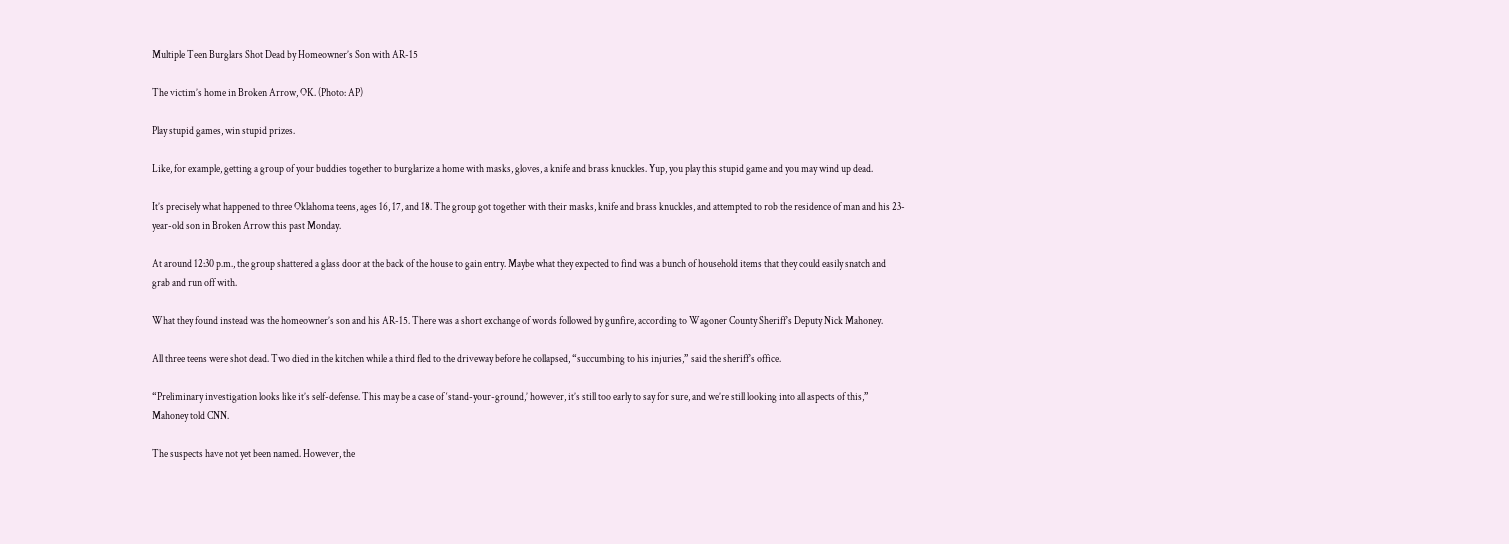Multiple Teen Burglars Shot Dead by Homeowner’s Son with AR-15

The victim’s home in Broken Arrow, OK. (Photo: AP)

Play stupid games, win stupid prizes.

Like, for example, getting a group of your buddies together to burglarize a home with masks, gloves, a knife and brass knuckles. Yup, you play this stupid game and you may wind up dead.

It’s precisely what happened to three Oklahoma teens, ages 16, 17, and 18. The group got together with their masks, knife and brass knuckles, and attempted to rob the residence of man and his 23-year-old son in Broken Arrow this past Monday.

At around 12:30 p.m., the group shattered a glass door at the back of the house to gain entry. Maybe what they expected to find was a bunch of household items that they could easily snatch and grab and run off with.

What they found instead was the homeowner’s son and his AR-15. There was a short exchange of words followed by gunfire, according to Wagoner County Sheriff’s Deputy Nick Mahoney.

All three teens were shot dead. Two died in the kitchen while a third fled to the driveway before he collapsed, “succumbing to his injuries,” said the sheriff’s office.

“Preliminary investigation looks like it’s self-defense. This may be a case of ‘stand-your-ground,’ however, it’s still too early to say for sure, and we’re still looking into all aspects of this,” Mahoney told CNN.

The suspects have not yet been named. However, the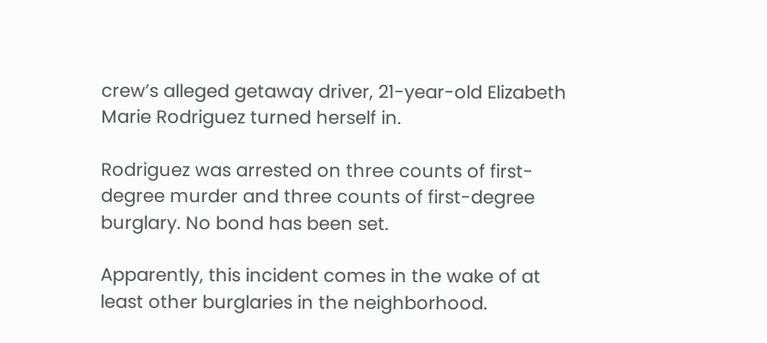crew’s alleged getaway driver, 21-year-old Elizabeth Marie Rodriguez turned herself in.

Rodriguez was arrested on three counts of first-degree murder and three counts of first-degree burglary. No bond has been set.

Apparently, this incident comes in the wake of at least other burglaries in the neighborhood.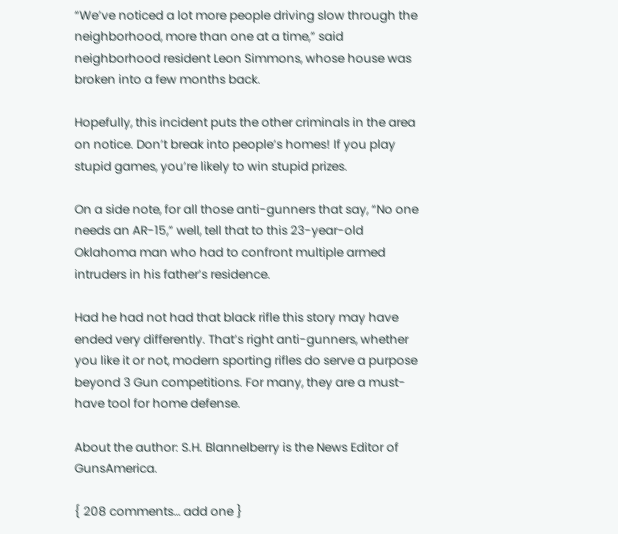“We’ve noticed a lot more people driving slow through the neighborhood, more than one at a time,” said neighborhood resident Leon Simmons, whose house was broken into a few months back.

Hopefully, this incident puts the other criminals in the area on notice. Don’t break into people’s homes! If you play stupid games, you’re likely to win stupid prizes.

On a side note, for all those anti-gunners that say, “No one needs an AR-15,” well, tell that to this 23-year-old Oklahoma man who had to confront multiple armed intruders in his father’s residence.

Had he had not had that black rifle this story may have ended very differently. That’s right anti-gunners, whether you like it or not, modern sporting rifles do serve a purpose beyond 3 Gun competitions. For many, they are a must-have tool for home defense.

About the author: S.H. Blannelberry is the News Editor of GunsAmerica.

{ 208 comments… add one }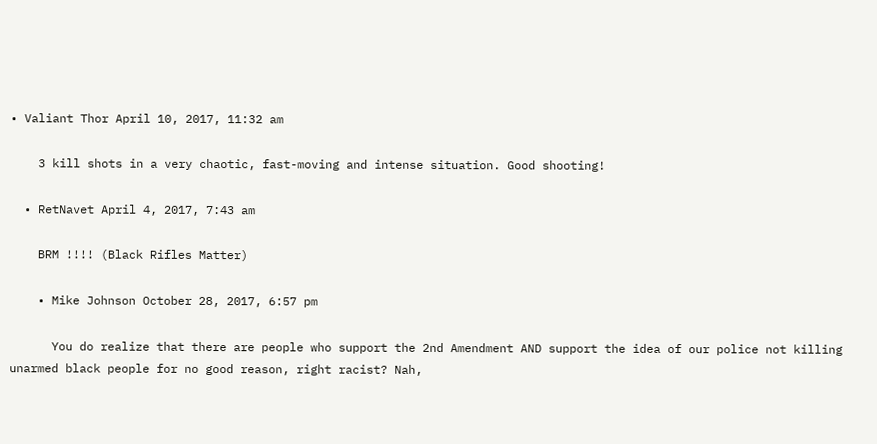• Valiant Thor April 10, 2017, 11:32 am

    3 kill shots in a very chaotic, fast-moving and intense situation. Good shooting!

  • RetNavet April 4, 2017, 7:43 am

    BRM !!!! (Black Rifles Matter)

    • Mike Johnson October 28, 2017, 6:57 pm

      You do realize that there are people who support the 2nd Amendment AND support the idea of our police not killing unarmed black people for no good reason, right racist? Nah,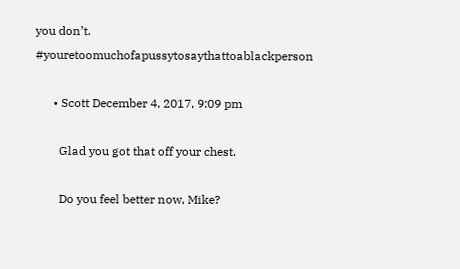you don’t. #youretoomuchofapussytosaythattoablackperson

      • Scott December 4, 2017, 9:09 pm

        Glad you got that off your chest.

        Do you feel better now, Mike?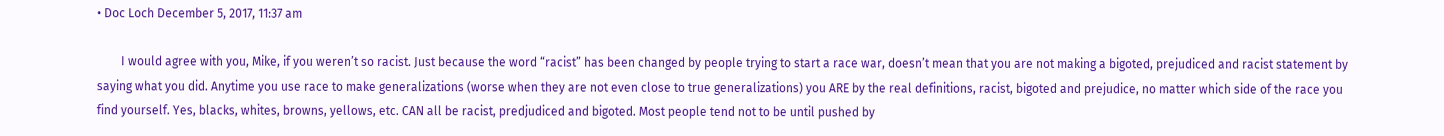• Doc Loch December 5, 2017, 11:37 am

        I would agree with you, Mike, if you weren’t so racist. Just because the word “racist” has been changed by people trying to start a race war, doesn’t mean that you are not making a bigoted, prejudiced and racist statement by saying what you did. Anytime you use race to make generalizations (worse when they are not even close to true generalizations) you ARE by the real definitions, racist, bigoted and prejudice, no matter which side of the race you find yourself. Yes, blacks, whites, browns, yellows, etc. CAN all be racist, predjudiced and bigoted. Most people tend not to be until pushed by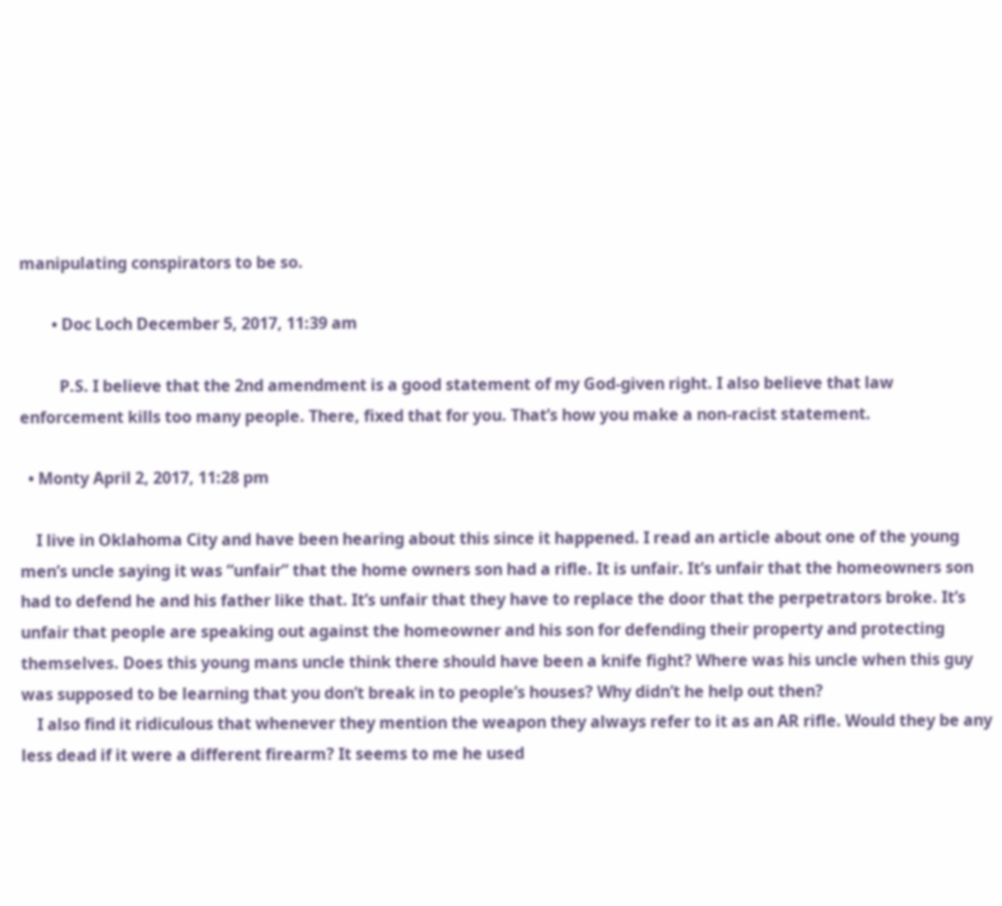manipulating conspirators to be so.

        • Doc Loch December 5, 2017, 11:39 am

          P.S. I believe that the 2nd amendment is a good statement of my God-given right. I also believe that law enforcement kills too many people. There, fixed that for you. That’s how you make a non-racist statement.

  • Monty April 2, 2017, 11:28 pm

    I live in Oklahoma City and have been hearing about this since it happened. I read an article about one of the young men’s uncle saying it was “unfair” that the home owners son had a rifle. It is unfair. It’s unfair that the homeowners son had to defend he and his father like that. It’s unfair that they have to replace the door that the perpetrators broke. It’s unfair that people are speaking out against the homeowner and his son for defending their property and protecting themselves. Does this young mans uncle think there should have been a knife fight? Where was his uncle when this guy was supposed to be learning that you don’t break in to people’s houses? Why didn’t he help out then?
    I also find it ridiculous that whenever they mention the weapon they always refer to it as an AR rifle. Would they be any less dead if it were a different firearm? It seems to me he used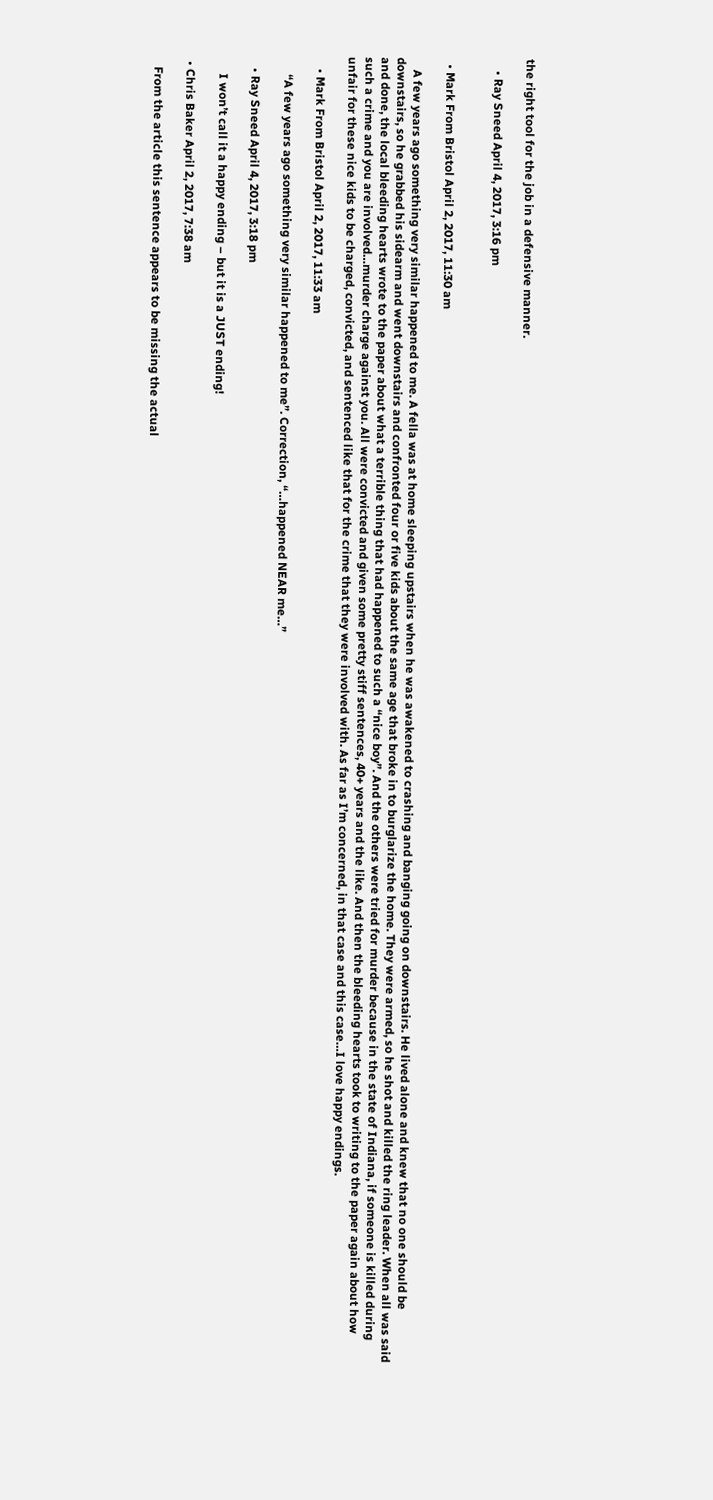the right tool for the job in a defensive manner.

    • Ray Sneed April 4, 2017, 3:16 pm


  • Mark From Bristol April 2, 2017, 11:30 am

    A few years ago something very similar happened to me. A fella was at home sleeping upstairs when he was awakened to crashing and banging going on downstairs. He lived alone and knew that no one should be downstairs, so he grabbed his sidearm and went downstairs and confronted four or five kids about the same age that broke in to burglarize the home. They were armed, so he shot and killed the ring leader. When all was said and done, the local bleeding hearts wrote to the paper about what a terrible thing that had happened to such a “nice boy”. And the others were tried for murder because in the state of Indiana, if someone is killed during such a crime and you are involved…murder charge against you. All were convicted and given some pretty stiff sentences, 40+ years and the like. And then the bleeding hearts took to writing to the paper again about how unfair for these nice kids to be charged, convicted, and sentenced like that for the crime that they were involved with. As far as I’m concerned, in that case and this case…I love happy endings.

    • Mark From Bristol April 2, 2017, 11:33 am

      “A few years ago something very similar happened to me”. Correction, “…happened NEAR me…”

    • Ray Sneed April 4, 2017, 3:18 pm

      I won’t call it a happy ending – but it is a JUST ending!

  • Chris Baker April 2, 2017, 7:38 am

    From the article this sentence appears to be missing the actual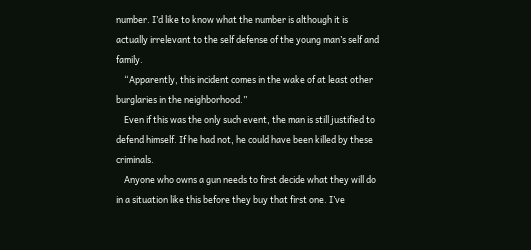number. I’d like to know what the number is although it is actually irrelevant to the self defense of the young man’s self and family.
    “Apparently, this incident comes in the wake of at least other burglaries in the neighborhood.”
    Even if this was the only such event, the man is still justified to defend himself. If he had not, he could have been killed by these criminals.
    Anyone who owns a gun needs to first decide what they will do in a situation like this before they buy that first one. I’ve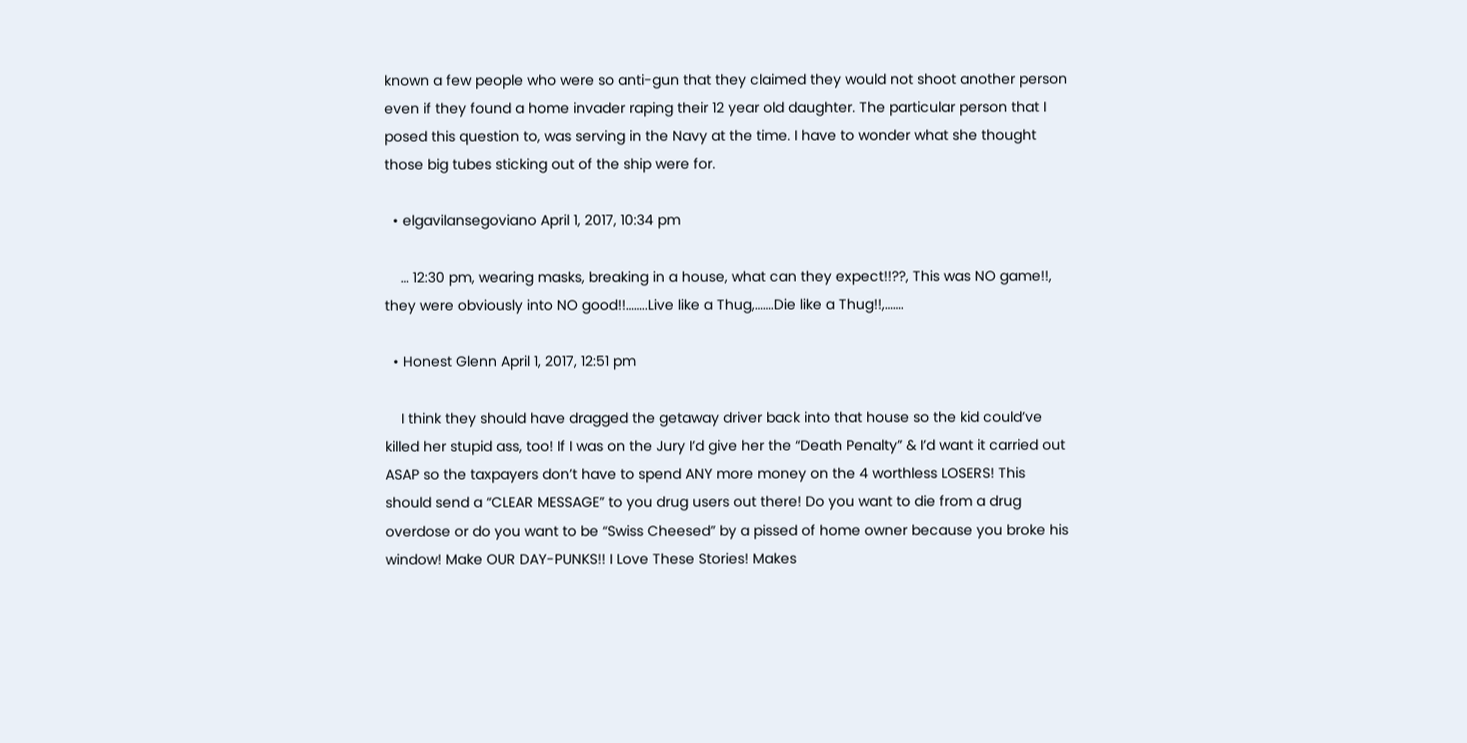known a few people who were so anti-gun that they claimed they would not shoot another person even if they found a home invader raping their 12 year old daughter. The particular person that I posed this question to, was serving in the Navy at the time. I have to wonder what she thought those big tubes sticking out of the ship were for.

  • elgavilansegoviano April 1, 2017, 10:34 pm

    … 12:30 pm, wearing masks, breaking in a house, what can they expect!!??, This was NO game!!, they were obviously into NO good!!……..Live like a Thug,…….Die like a Thug!!,…….

  • Honest Glenn April 1, 2017, 12:51 pm

    I think they should have dragged the getaway driver back into that house so the kid could’ve killed her stupid ass, too! If I was on the Jury I’d give her the “Death Penalty” & I’d want it carried out ASAP so the taxpayers don’t have to spend ANY more money on the 4 worthless LOSERS! This should send a “CLEAR MESSAGE” to you drug users out there! Do you want to die from a drug overdose or do you want to be “Swiss Cheesed” by a pissed of home owner because you broke his window! Make OUR DAY-PUNKS!! I Love These Stories! Makes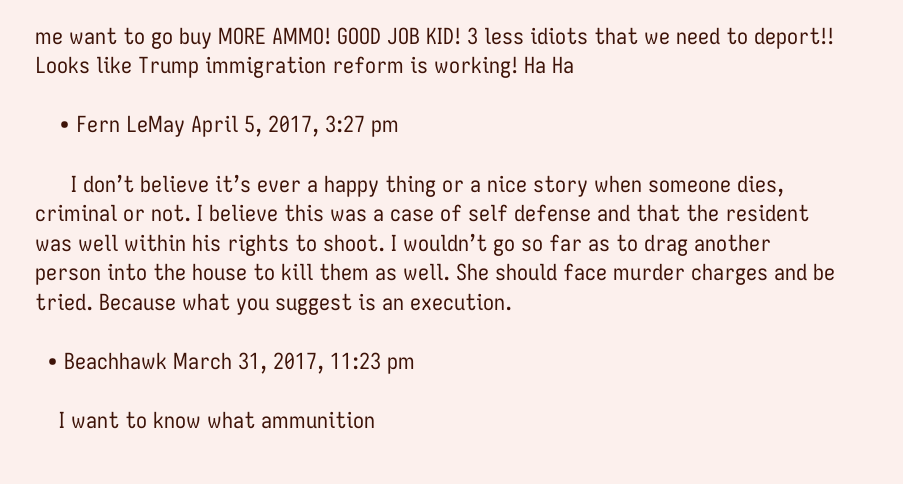me want to go buy MORE AMMO! GOOD JOB KID! 3 less idiots that we need to deport!! Looks like Trump immigration reform is working! Ha Ha

    • Fern LeMay April 5, 2017, 3:27 pm

      I don’t believe it’s ever a happy thing or a nice story when someone dies, criminal or not. I believe this was a case of self defense and that the resident was well within his rights to shoot. I wouldn’t go so far as to drag another person into the house to kill them as well. She should face murder charges and be tried. Because what you suggest is an execution.

  • Beachhawk March 31, 2017, 11:23 pm

    I want to know what ammunition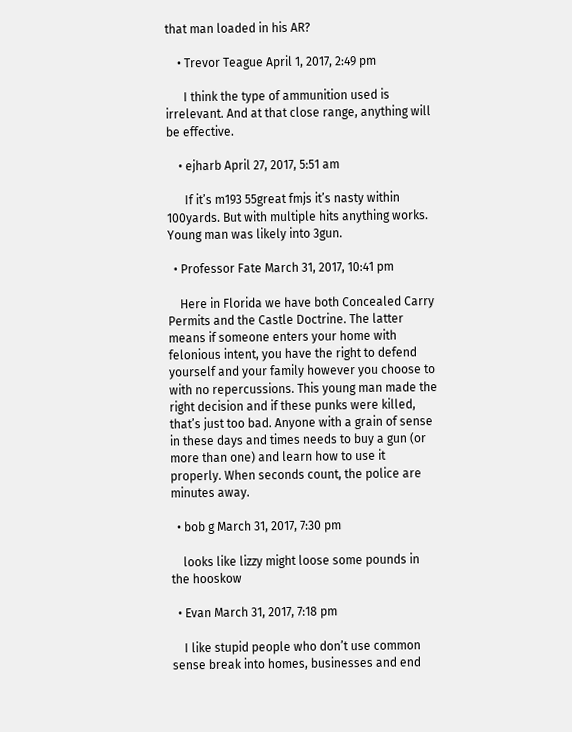that man loaded in his AR?

    • Trevor Teague April 1, 2017, 2:49 pm

      I think the type of ammunition used is irrelevant. And at that close range, anything will be effective.

    • ejharb April 27, 2017, 5:51 am

      If it’s m193 55great fmjs it’s nasty within 100yards. But with multiple hits anything works. Young man was likely into 3gun.

  • Professor Fate March 31, 2017, 10:41 pm

    Here in Florida we have both Concealed Carry Permits and the Castle Doctrine. The latter means if someone enters your home with felonious intent, you have the right to defend yourself and your family however you choose to with no repercussions. This young man made the right decision and if these punks were killed, that’s just too bad. Anyone with a grain of sense in these days and times needs to buy a gun (or more than one) and learn how to use it properly. When seconds count, the police are minutes away.

  • bob g March 31, 2017, 7:30 pm

    looks like lizzy might loose some pounds in the hooskow

  • Evan March 31, 2017, 7:18 pm

    I like stupid people who don’t use common sense break into homes, businesses and end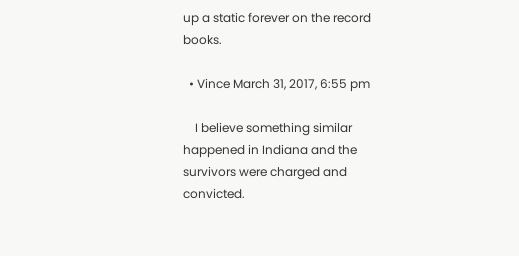up a static forever on the record books.

  • Vince March 31, 2017, 6:55 pm

    I believe something similar happened in Indiana and the survivors were charged and convicted.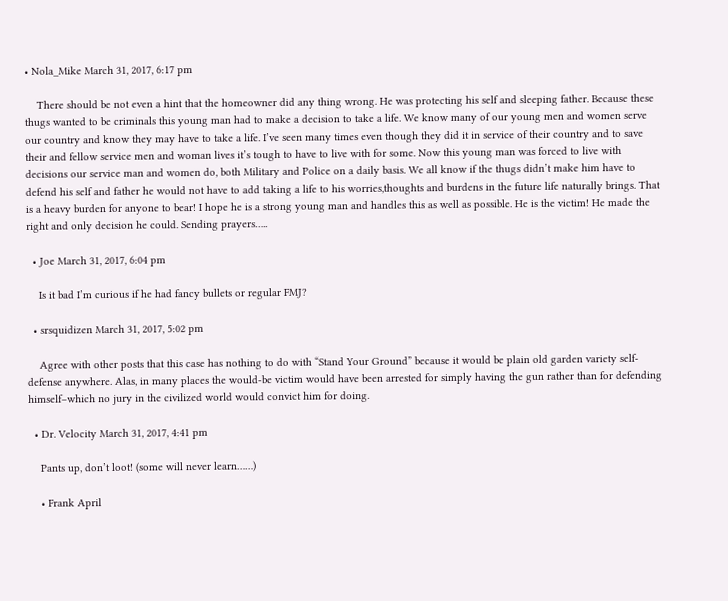• Nola_Mike March 31, 2017, 6:17 pm

    There should be not even a hint that the homeowner did any thing wrong. He was protecting his self and sleeping father. Because these thugs wanted to be criminals this young man had to make a decision to take a life. We know many of our young men and women serve our country and know they may have to take a life. I’ve seen many times even though they did it in service of their country and to save their and fellow service men and woman lives it’s tough to have to live with for some. Now this young man was forced to live with decisions our service man and women do, both Military and Police on a daily basis. We all know if the thugs didn’t make him have to defend his self and father he would not have to add taking a life to his worries,thoughts and burdens in the future life naturally brings. That is a heavy burden for anyone to bear! I hope he is a strong young man and handles this as well as possible. He is the victim! He made the right and only decision he could. Sending prayers…..

  • Joe March 31, 2017, 6:04 pm

    Is it bad I’m curious if he had fancy bullets or regular FMJ?

  • srsquidizen March 31, 2017, 5:02 pm

    Agree with other posts that this case has nothing to do with “Stand Your Ground” because it would be plain old garden variety self-defense anywhere. Alas, in many places the would-be victim would have been arrested for simply having the gun rather than for defending himself–which no jury in the civilized world would convict him for doing.

  • Dr. Velocity March 31, 2017, 4:41 pm

    Pants up, don’t loot! (some will never learn……)

    • Frank April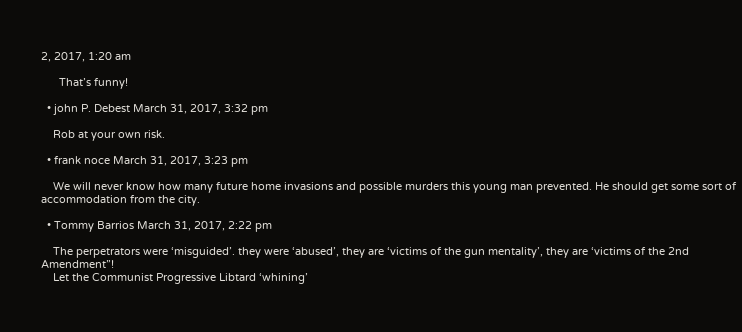2, 2017, 1:20 am

      That’s funny!

  • john P. Debest March 31, 2017, 3:32 pm

    Rob at your own risk.

  • frank noce March 31, 2017, 3:23 pm

    We will never know how many future home invasions and possible murders this young man prevented. He should get some sort of accommodation from the city.

  • Tommy Barrios March 31, 2017, 2:22 pm

    The perpetrators were ‘misguided’. they were ‘abused’, they are ‘victims of the gun mentality’, they are ‘victims of the 2nd Amendment”!
    Let the Communist Progressive Libtard ‘whining’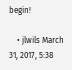begin!

    • jlwils March 31, 2017, 5:38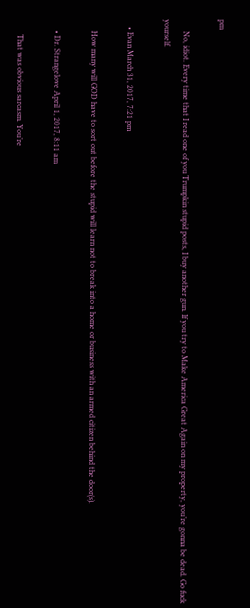pm

      No, idiot. Every time that I read one of you Trumpkin stupid posts, I buy another gun. If you try to Make America Great Again on my property, you’re gonna be dead. Go fuck yourself.

    • Evan March 31, 2017, 7:21 pm

      How many will GOD have to sort out before the stupid will learn not to break into a home or business with an armed citizen behind the door(s).

      • Dr. Strangelove April 1, 2017, 8:11 am

        That was obvious sarcasm. You’re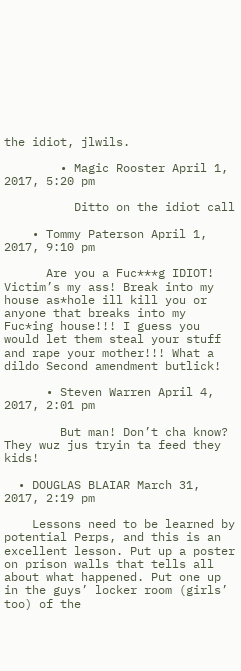the idiot, jlwils.

        • Magic Rooster April 1, 2017, 5:20 pm

          Ditto on the idiot call

    • Tommy Paterson April 1, 2017, 9:10 pm

      Are you a Fuc***g IDIOT! Victim’s my ass! Break into my house as*hole ill kill you or anyone that breaks into my Fuc*ing house!!! I guess you would let them steal your stuff and rape your mother!!! What a dildo Second amendment butlick!

      • Steven Warren April 4, 2017, 2:01 pm

        But man! Don’t cha know? They wuz jus tryin ta feed they kids!

  • DOUGLAS BLAIAR March 31, 2017, 2:19 pm

    Lessons need to be learned by potential Perps, and this is an excellent lesson. Put up a poster on prison walls that tells all about what happened. Put one up in the guys’ locker room (girls’ too) of the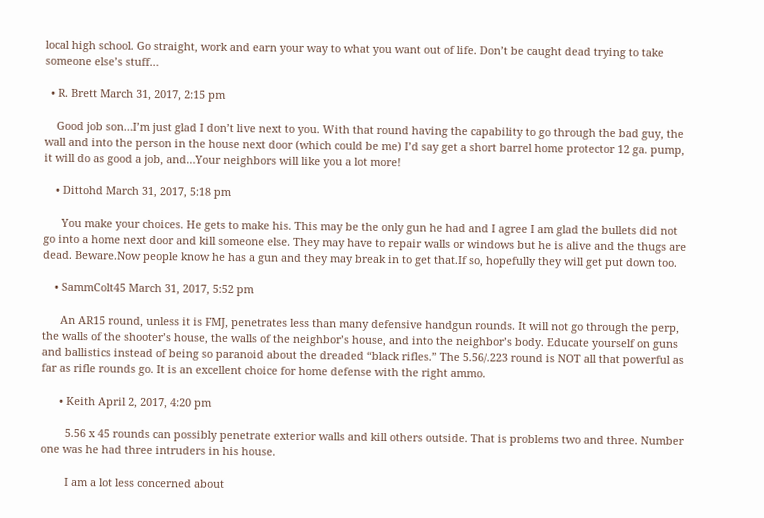local high school. Go straight, work and earn your way to what you want out of life. Don’t be caught dead trying to take someone else’s stuff…

  • R. Brett March 31, 2017, 2:15 pm

    Good job son…I’m just glad I don’t live next to you. With that round having the capability to go through the bad guy, the wall and into the person in the house next door (which could be me) I’d say get a short barrel home protector 12 ga. pump, it will do as good a job, and…Your neighbors will like you a lot more!

    • Dittohd March 31, 2017, 5:18 pm

      You make your choices. He gets to make his. This may be the only gun he had and I agree I am glad the bullets did not go into a home next door and kill someone else. They may have to repair walls or windows but he is alive and the thugs are dead. Beware.Now people know he has a gun and they may break in to get that.If so, hopefully they will get put down too.

    • SammColt45 March 31, 2017, 5:52 pm

      An AR15 round, unless it is FMJ, penetrates less than many defensive handgun rounds. It will not go through the perp, the walls of the shooter’s house, the walls of the neighbor’s house, and into the neighbor’s body. Educate yourself on guns and ballistics instead of being so paranoid about the dreaded “black rifles.” The 5.56/.223 round is NOT all that powerful as far as rifle rounds go. It is an excellent choice for home defense with the right ammo.

      • Keith April 2, 2017, 4:20 pm

        5.56 x 45 rounds can possibly penetrate exterior walls and kill others outside. That is problems two and three. Number one was he had three intruders in his house.

        I am a lot less concerned about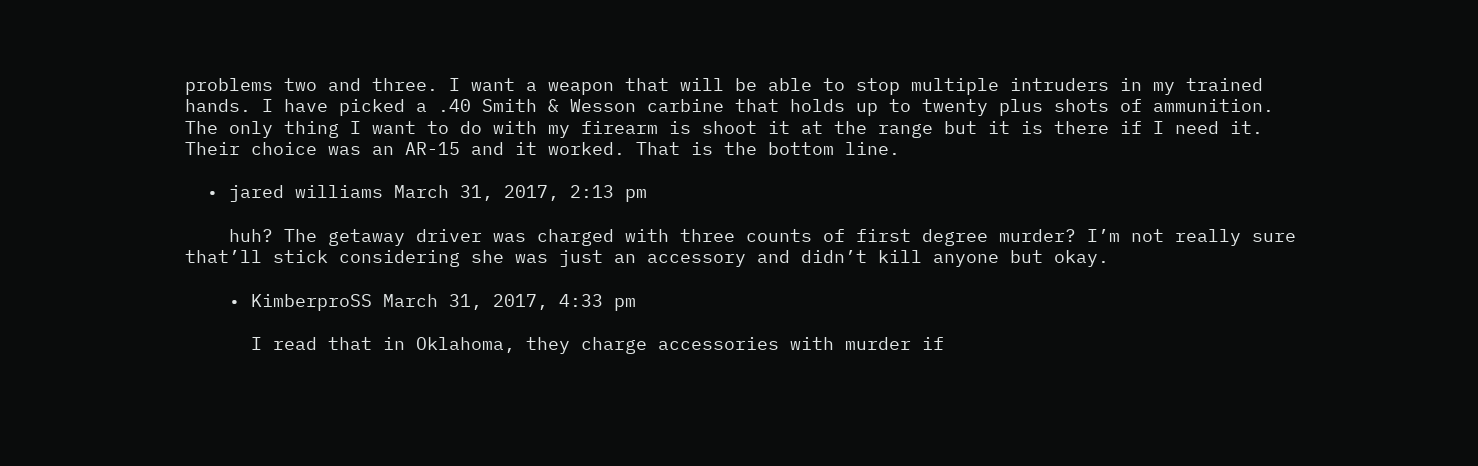problems two and three. I want a weapon that will be able to stop multiple intruders in my trained hands. I have picked a .40 Smith & Wesson carbine that holds up to twenty plus shots of ammunition. The only thing I want to do with my firearm is shoot it at the range but it is there if I need it. Their choice was an AR-15 and it worked. That is the bottom line.

  • jared williams March 31, 2017, 2:13 pm

    huh? The getaway driver was charged with three counts of first degree murder? I’m not really sure that’ll stick considering she was just an accessory and didn’t kill anyone but okay.

    • KimberproSS March 31, 2017, 4:33 pm

      I read that in Oklahoma, they charge accessories with murder if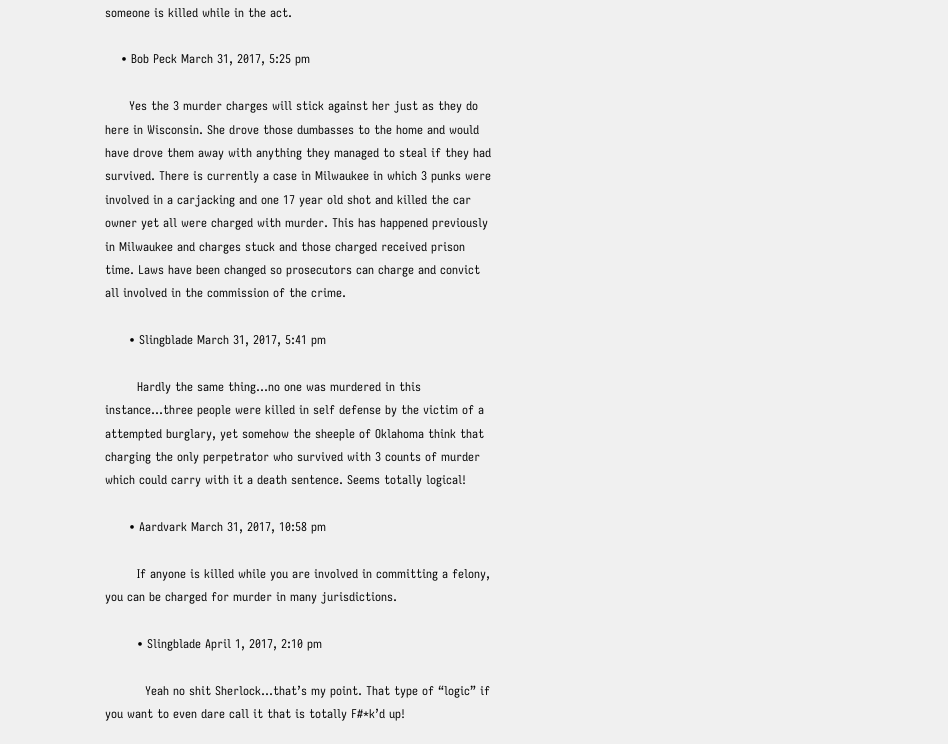someone is killed while in the act.

    • Bob Peck March 31, 2017, 5:25 pm

      Yes the 3 murder charges will stick against her just as they do here in Wisconsin. She drove those dumbasses to the home and would have drove them away with anything they managed to steal if they had survived. There is currently a case in Milwaukee in which 3 punks were involved in a carjacking and one 17 year old shot and killed the car owner yet all were charged with murder. This has happened previously in Milwaukee and charges stuck and those charged received prison time. Laws have been changed so prosecutors can charge and convict all involved in the commission of the crime.

      • Slingblade March 31, 2017, 5:41 pm

        Hardly the same thing…no one was murdered in this instance…three people were killed in self defense by the victim of a attempted burglary, yet somehow the sheeple of Oklahoma think that charging the only perpetrator who survived with 3 counts of murder which could carry with it a death sentence. Seems totally logical!

      • Aardvark March 31, 2017, 10:58 pm

        If anyone is killed while you are involved in committing a felony, you can be charged for murder in many jurisdictions.

        • Slingblade April 1, 2017, 2:10 pm

          Yeah no shit Sherlock…that’s my point. That type of “logic” if you want to even dare call it that is totally F#*k’d up!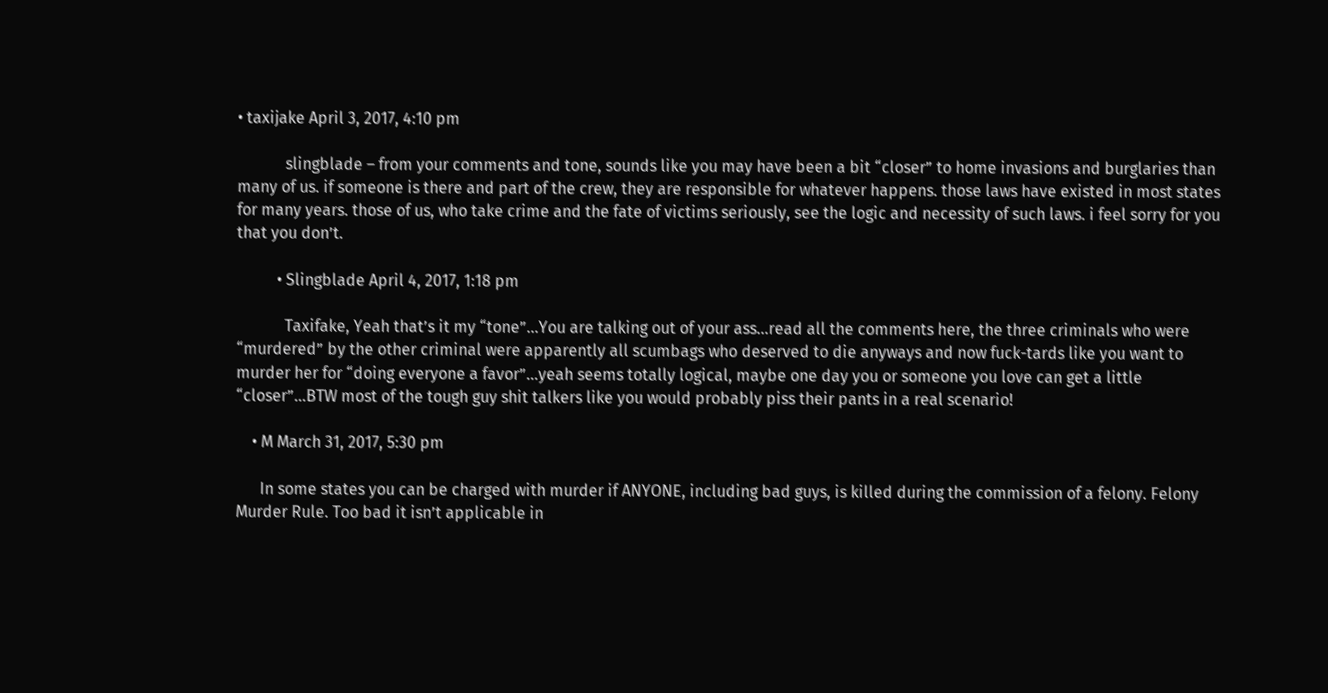• taxijake April 3, 2017, 4:10 pm

            slingblade – from your comments and tone, sounds like you may have been a bit “closer” to home invasions and burglaries than many of us. if someone is there and part of the crew, they are responsible for whatever happens. those laws have existed in most states for many years. those of us, who take crime and the fate of victims seriously, see the logic and necessity of such laws. i feel sorry for you that you don’t.

          • Slingblade April 4, 2017, 1:18 pm

            Taxifake, Yeah that’s it my “tone”…You are talking out of your ass…read all the comments here, the three criminals who were “murdered” by the other criminal were apparently all scumbags who deserved to die anyways and now fuck-tards like you want to murder her for “doing everyone a favor”…yeah seems totally logical, maybe one day you or someone you love can get a little “closer”…BTW most of the tough guy shit talkers like you would probably piss their pants in a real scenario!

    • M March 31, 2017, 5:30 pm

      In some states you can be charged with murder if ANYONE, including bad guys, is killed during the commission of a felony. Felony Murder Rule. Too bad it isn’t applicable in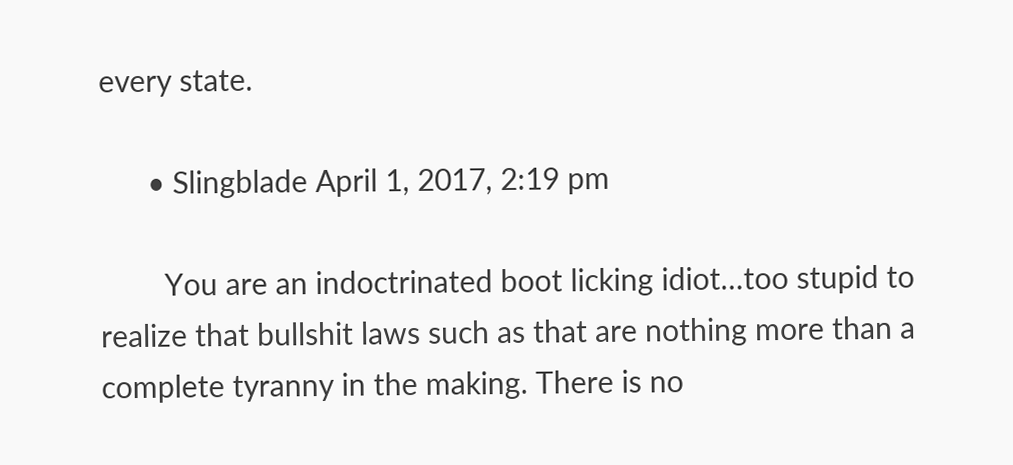every state.

      • Slingblade April 1, 2017, 2:19 pm

        You are an indoctrinated boot licking idiot…too stupid to realize that bullshit laws such as that are nothing more than a complete tyranny in the making. There is no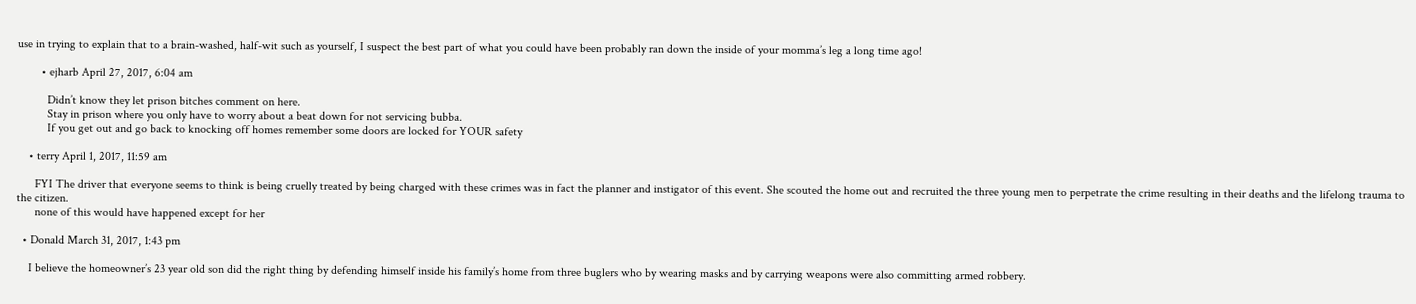use in trying to explain that to a brain-washed, half-wit such as yourself, I suspect the best part of what you could have been probably ran down the inside of your momma’s leg a long time ago!

        • ejharb April 27, 2017, 6:04 am

          Didn’t know they let prison bitches comment on here.
          Stay in prison where you only have to worry about a beat down for not servicing bubba.
          If you get out and go back to knocking off homes remember some doors are locked for YOUR safety

    • terry April 1, 2017, 11:59 am

      FYI The driver that everyone seems to think is being cruelly treated by being charged with these crimes was in fact the planner and instigator of this event. She scouted the home out and recruited the three young men to perpetrate the crime resulting in their deaths and the lifelong trauma to the citizen.
      none of this would have happened except for her

  • Donald March 31, 2017, 1:43 pm

    I believe the homeowner’s 23 year old son did the right thing by defending himself inside his family’s home from three buglers who by wearing masks and by carrying weapons were also committing armed robbery.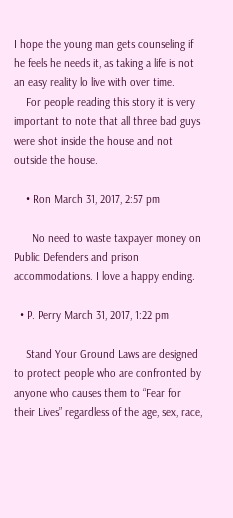I hope the young man gets counseling if he feels he needs it, as taking a life is not an easy reality lo live with over time.
    For people reading this story it is very important to note that all three bad guys were shot inside the house and not outside the house.

    • Ron March 31, 2017, 2:57 pm

      No need to waste taxpayer money on Public Defenders and prison accommodations. I love a happy ending.

  • P. Perry March 31, 2017, 1:22 pm

    Stand Your Ground Laws are designed to protect people who are confronted by anyone who causes them to “Fear for their Lives” regardless of the age, sex, race,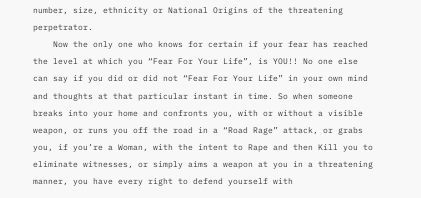number, size, ethnicity or National Origins of the threatening perpetrator.
    Now the only one who knows for certain if your fear has reached the level at which you “Fear For Your Life”, is YOU!! No one else can say if you did or did not “Fear For Your Life” in your own mind and thoughts at that particular instant in time. So when someone breaks into your home and confronts you, with or without a visible weapon, or runs you off the road in a “Road Rage” attack, or grabs you, if you’re a Woman, with the intent to Rape and then Kill you to eliminate witnesses, or simply aims a weapon at you in a threatening manner, you have every right to defend yourself with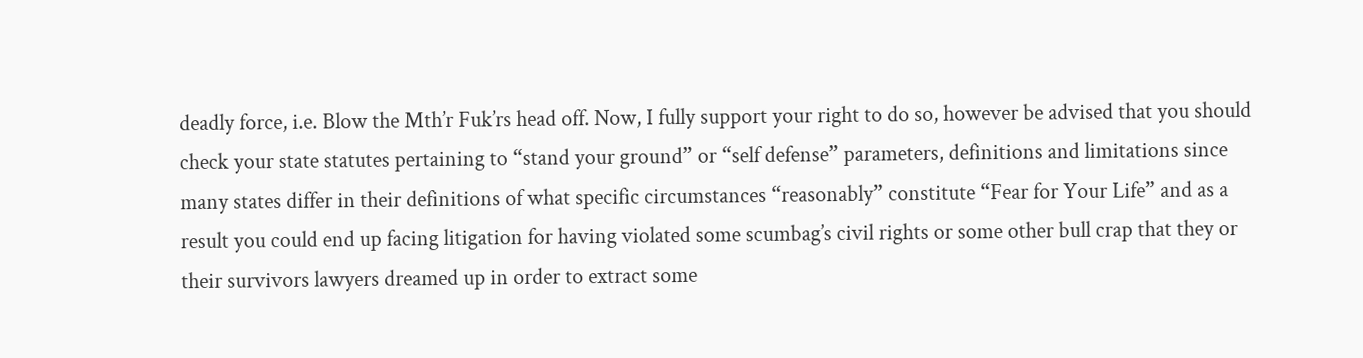deadly force, i.e. Blow the Mth’r Fuk’rs head off. Now, I fully support your right to do so, however be advised that you should check your state statutes pertaining to “stand your ground” or “self defense” parameters, definitions and limitations since many states differ in their definitions of what specific circumstances “reasonably” constitute “Fear for Your Life” and as a result you could end up facing litigation for having violated some scumbag’s civil rights or some other bull crap that they or their survivors lawyers dreamed up in order to extract some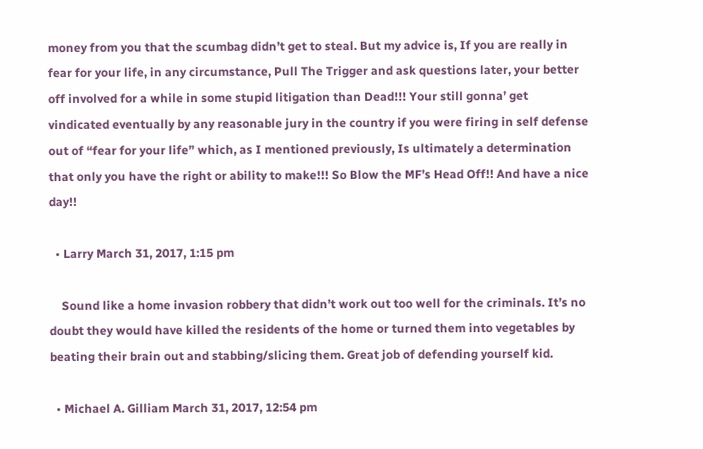money from you that the scumbag didn’t get to steal. But my advice is, If you are really in fear for your life, in any circumstance, Pull The Trigger and ask questions later, your better off involved for a while in some stupid litigation than Dead!!! Your still gonna’ get vindicated eventually by any reasonable jury in the country if you were firing in self defense out of “fear for your life” which, as I mentioned previously, Is ultimately a determination that only you have the right or ability to make!!! So Blow the MF’s Head Off!! And have a nice day!!

  • Larry March 31, 2017, 1:15 pm

    Sound like a home invasion robbery that didn’t work out too well for the criminals. It’s no doubt they would have killed the residents of the home or turned them into vegetables by beating their brain out and stabbing/slicing them. Great job of defending yourself kid.

  • Michael A. Gilliam March 31, 2017, 12:54 pm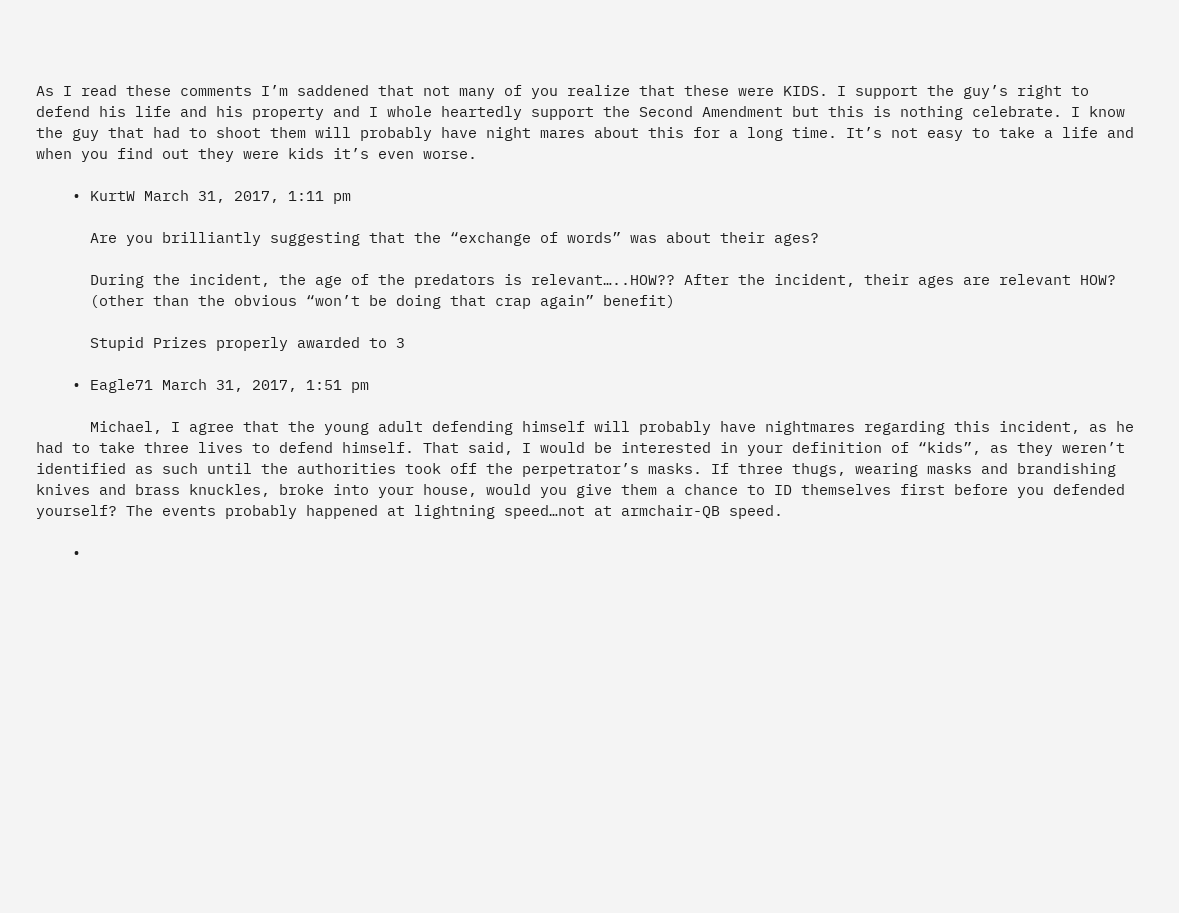As I read these comments I’m saddened that not many of you realize that these were KIDS. I support the guy’s right to defend his life and his property and I whole heartedly support the Second Amendment but this is nothing celebrate. I know the guy that had to shoot them will probably have night mares about this for a long time. It’s not easy to take a life and when you find out they were kids it’s even worse.

    • KurtW March 31, 2017, 1:11 pm

      Are you brilliantly suggesting that the “exchange of words” was about their ages?

      During the incident, the age of the predators is relevant…..HOW?? After the incident, their ages are relevant HOW?
      (other than the obvious “won’t be doing that crap again” benefit)

      Stupid Prizes properly awarded to 3

    • Eagle71 March 31, 2017, 1:51 pm

      Michael, I agree that the young adult defending himself will probably have nightmares regarding this incident, as he had to take three lives to defend himself. That said, I would be interested in your definition of “kids”, as they weren’t identified as such until the authorities took off the perpetrator’s masks. If three thugs, wearing masks and brandishing knives and brass knuckles, broke into your house, would you give them a chance to ID themselves first before you defended yourself? The events probably happened at lightning speed…not at armchair-QB speed.

    •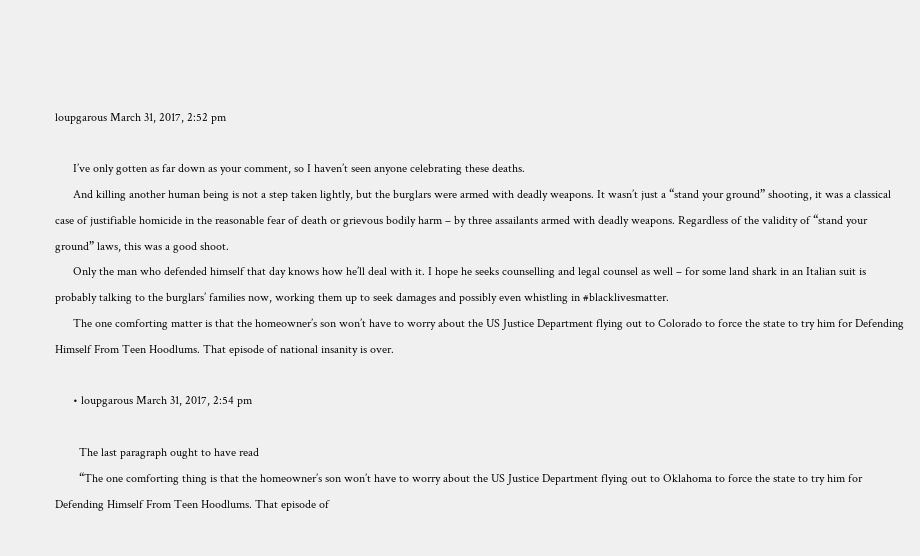loupgarous March 31, 2017, 2:52 pm

      I’ve only gotten as far down as your comment, so I haven’t seen anyone celebrating these deaths.
      And killing another human being is not a step taken lightly, but the burglars were armed with deadly weapons. It wasn’t just a “stand your ground” shooting, it was a classical case of justifiable homicide in the reasonable fear of death or grievous bodily harm – by three assailants armed with deadly weapons. Regardless of the validity of “stand your ground” laws, this was a good shoot.
      Only the man who defended himself that day knows how he’ll deal with it. I hope he seeks counselling and legal counsel as well – for some land shark in an Italian suit is probably talking to the burglars’ families now, working them up to seek damages and possibly even whistling in #blacklivesmatter.
      The one comforting matter is that the homeowner’s son won’t have to worry about the US Justice Department flying out to Colorado to force the state to try him for Defending Himself From Teen Hoodlums. That episode of national insanity is over.

      • loupgarous March 31, 2017, 2:54 pm

        The last paragraph ought to have read
        “The one comforting thing is that the homeowner’s son won’t have to worry about the US Justice Department flying out to Oklahoma to force the state to try him for Defending Himself From Teen Hoodlums. That episode of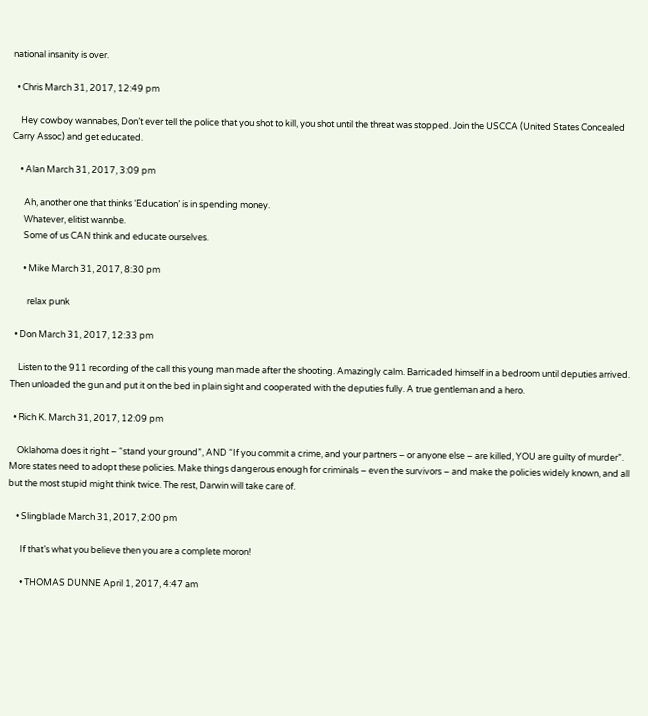national insanity is over.

  • Chris March 31, 2017, 12:49 pm

    Hey cowboy wannabes, Don’t ever tell the police that you shot to kill, you shot until the threat was stopped. Join the USCCA (United States Concealed Carry Assoc) and get educated.

    • Alan March 31, 2017, 3:09 pm

      Ah, another one that thinks ‘Education’ is in spending money.
      Whatever, elitist wannbe.
      Some of us CAN think and educate ourselves.

      • Mike March 31, 2017, 8:30 pm

        relax punk

  • Don March 31, 2017, 12:33 pm

    Listen to the 911 recording of the call this young man made after the shooting. Amazingly calm. Barricaded himself in a bedroom until deputies arrived. Then unloaded the gun and put it on the bed in plain sight and cooperated with the deputies fully. A true gentleman and a hero.

  • Rich K. March 31, 2017, 12:09 pm

    Oklahoma does it right – “stand your ground”, AND “If you commit a crime, and your partners – or anyone else – are killed, YOU are guilty of murder”. More states need to adopt these policies. Make things dangerous enough for criminals – even the survivors – and make the policies widely known, and all but the most stupid might think twice. The rest, Darwin will take care of.

    • Slingblade March 31, 2017, 2:00 pm

      If that’s what you believe then you are a complete moron!

      • THOMAS DUNNE April 1, 2017, 4:47 am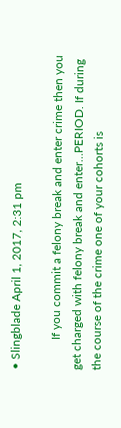• Slingblade April 1, 2017, 2:31 pm

          If you commit a felony break and enter crime then you get charged with felony break and enter…PERIOD. If during the course of the crime one of your cohorts is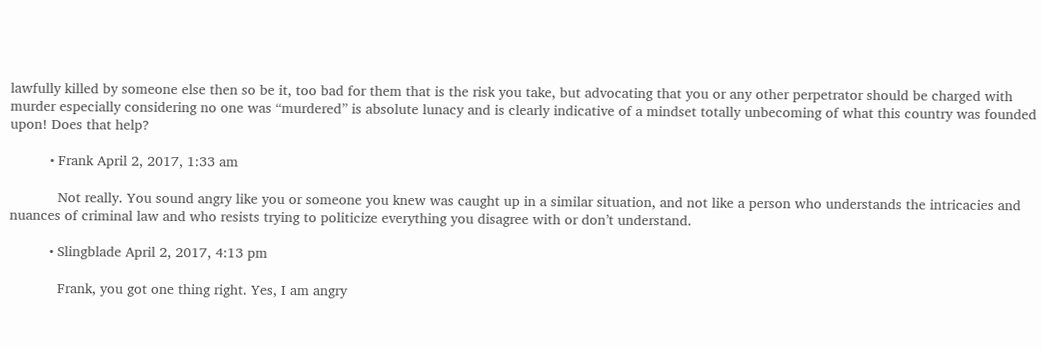lawfully killed by someone else then so be it, too bad for them that is the risk you take, but advocating that you or any other perpetrator should be charged with murder especially considering no one was “murdered” is absolute lunacy and is clearly indicative of a mindset totally unbecoming of what this country was founded upon! Does that help?

          • Frank April 2, 2017, 1:33 am

            Not really. You sound angry like you or someone you knew was caught up in a similar situation, and not like a person who understands the intricacies and nuances of criminal law and who resists trying to politicize everything you disagree with or don’t understand.

          • Slingblade April 2, 2017, 4:13 pm

            Frank, you got one thing right. Yes, I am angry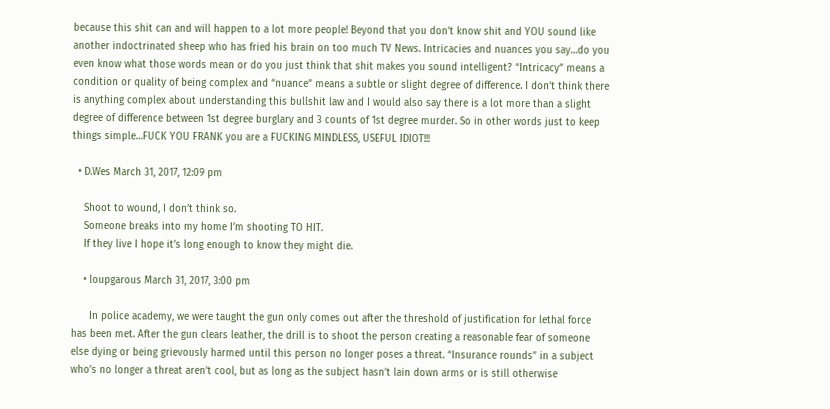because this shit can and will happen to a lot more people! Beyond that you don’t know shit and YOU sound like another indoctrinated sheep who has fried his brain on too much TV News. Intricacies and nuances you say…do you even know what those words mean or do you just think that shit makes you sound intelligent? “Intricacy” means a condition or quality of being complex and “nuance” means a subtle or slight degree of difference. I don’t think there is anything complex about understanding this bullshit law and I would also say there is a lot more than a slight degree of difference between 1st degree burglary and 3 counts of 1st degree murder. So in other words just to keep things simple…FUCK YOU FRANK you are a FUCKING MINDLESS, USEFUL IDIOT!!!

  • D.Wes March 31, 2017, 12:09 pm

    Shoot to wound, I don’t think so.
    Someone breaks into my home I’m shooting TO HIT.
    If they live I hope it’s long enough to know they might die.

    • loupgarous March 31, 2017, 3:00 pm

      In police academy, we were taught the gun only comes out after the threshold of justification for lethal force has been met. After the gun clears leather, the drill is to shoot the person creating a reasonable fear of someone else dying or being grievously harmed until this person no longer poses a threat. “Insurance rounds” in a subject who’s no longer a threat aren’t cool, but as long as the subject hasn’t lain down arms or is still otherwise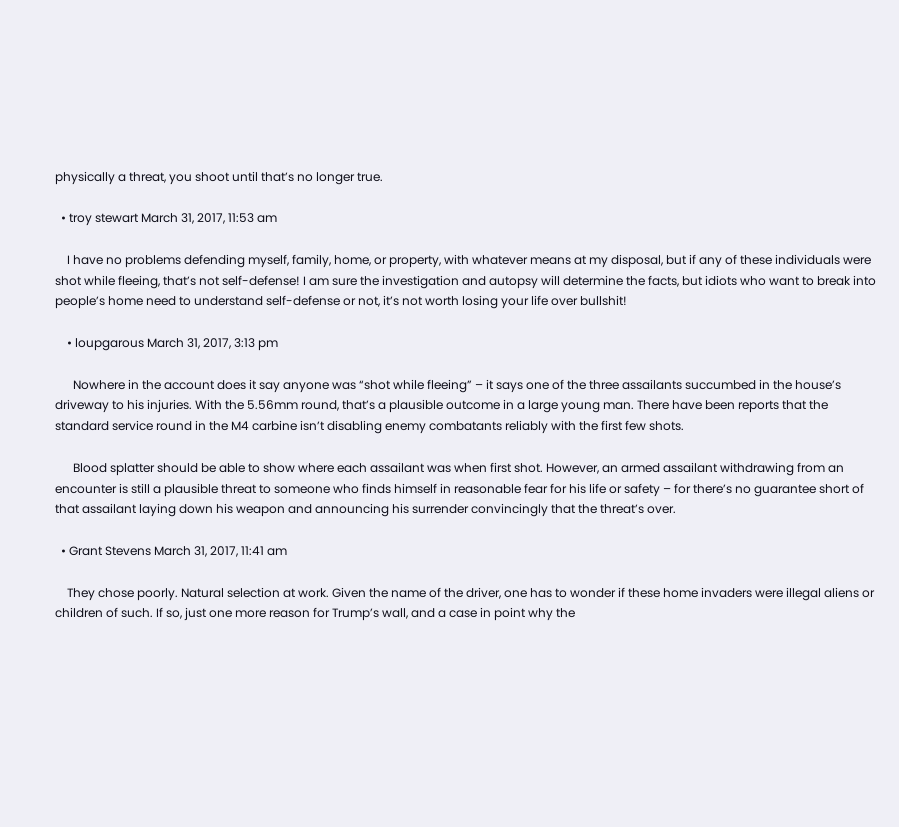physically a threat, you shoot until that’s no longer true.

  • troy stewart March 31, 2017, 11:53 am

    I have no problems defending myself, family, home, or property, with whatever means at my disposal, but if any of these individuals were shot while fleeing, that’s not self-defense! I am sure the investigation and autopsy will determine the facts, but idiots who want to break into people’s home need to understand self-defense or not, it’s not worth losing your life over bullshit!

    • loupgarous March 31, 2017, 3:13 pm

      Nowhere in the account does it say anyone was “shot while fleeing” – it says one of the three assailants succumbed in the house’s driveway to his injuries. With the 5.56mm round, that’s a plausible outcome in a large young man. There have been reports that the standard service round in the M4 carbine isn’t disabling enemy combatants reliably with the first few shots.

      Blood splatter should be able to show where each assailant was when first shot. However, an armed assailant withdrawing from an encounter is still a plausible threat to someone who finds himself in reasonable fear for his life or safety – for there’s no guarantee short of that assailant laying down his weapon and announcing his surrender convincingly that the threat’s over.

  • Grant Stevens March 31, 2017, 11:41 am

    They chose poorly. Natural selection at work. Given the name of the driver, one has to wonder if these home invaders were illegal aliens or children of such. If so, just one more reason for Trump’s wall, and a case in point why the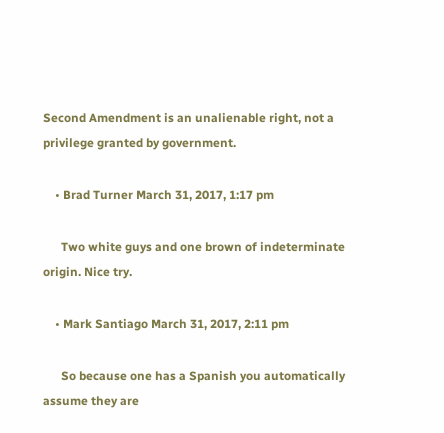Second Amendment is an unalienable right, not a privilege granted by government.

    • Brad Turner March 31, 2017, 1:17 pm

      Two white guys and one brown of indeterminate origin. Nice try.

    • Mark Santiago March 31, 2017, 2:11 pm

      So because one has a Spanish you automatically assume they are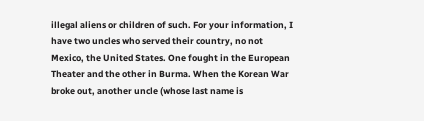illegal aliens or children of such. For your information, I have two uncles who served their country, no not Mexico, the United States. One fought in the European Theater and the other in Burma. When the Korean War broke out, another uncle (whose last name is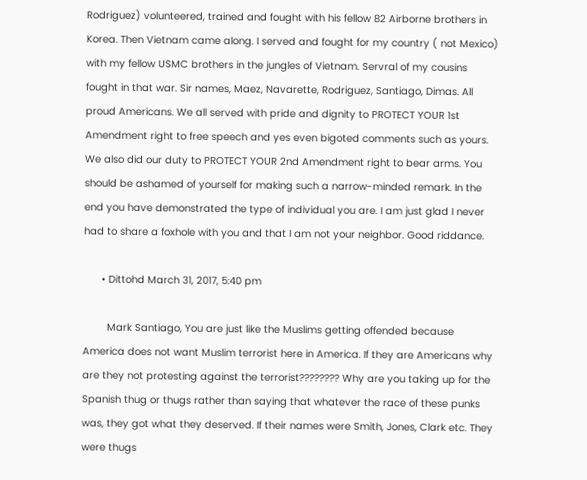Rodriguez) volunteered, trained and fought with his fellow 82 Airborne brothers in Korea. Then Vietnam came along. I served and fought for my country ( not Mexico) with my fellow USMC brothers in the jungles of Vietnam. Servral of my cousins fought in that war. Sir names, Maez, Navarette, Rodriguez, Santiago, Dimas. All proud Americans. We all served with pride and dignity to PROTECT YOUR 1st Amendment right to free speech and yes even bigoted comments such as yours. We also did our duty to PROTECT YOUR 2nd Amendment right to bear arms. You should be ashamed of yourself for making such a narrow-minded remark. In the end you have demonstrated the type of individual you are. I am just glad I never had to share a foxhole with you and that I am not your neighbor. Good riddance.

      • Dittohd March 31, 2017, 5:40 pm

        Mark Santiago, You are just like the Muslims getting offended because America does not want Muslim terrorist here in America. If they are Americans why are they not protesting against the terrorist???????? Why are you taking up for the Spanish thug or thugs rather than saying that whatever the race of these punks was, they got what they deserved. If their names were Smith, Jones, Clark etc. They were thugs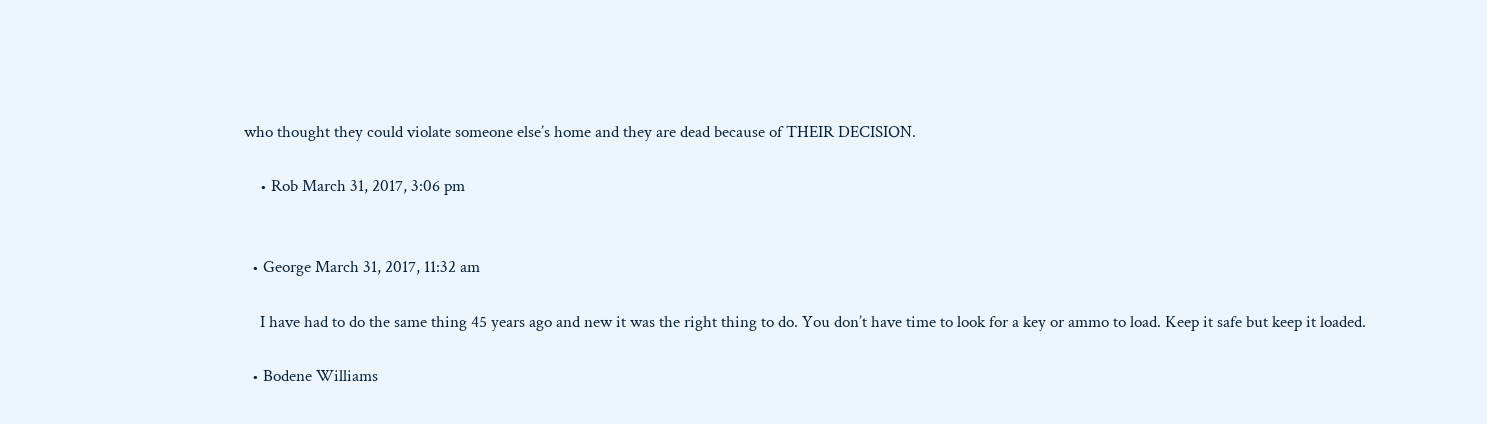who thought they could violate someone else’s home and they are dead because of THEIR DECISION.

    • Rob March 31, 2017, 3:06 pm


  • George March 31, 2017, 11:32 am

    I have had to do the same thing 45 years ago and new it was the right thing to do. You don’t have time to look for a key or ammo to load. Keep it safe but keep it loaded.

  • Bodene Williams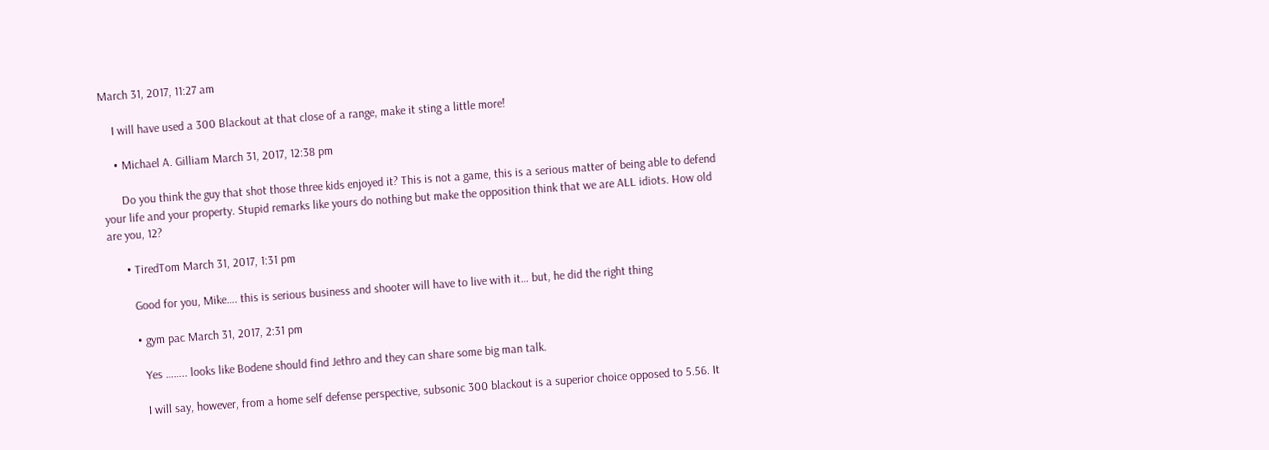March 31, 2017, 11:27 am

    I will have used a 300 Blackout at that close of a range, make it sting a little more!

    • Michael A. Gilliam March 31, 2017, 12:38 pm

      Do you think the guy that shot those three kids enjoyed it? This is not a game, this is a serious matter of being able to defend your life and your property. Stupid remarks like yours do nothing but make the opposition think that we are ALL idiots. How old are you, 12?

      • TiredTom March 31, 2017, 1:31 pm

        Good for you, Mike…. this is serious business and shooter will have to live with it… but, he did the right thing

        • gym pac March 31, 2017, 2:31 pm

          Yes …….. looks like Bodene should find Jethro and they can share some big man talk.

          I will say, however, from a home self defense perspective, subsonic 300 blackout is a superior choice opposed to 5.56. It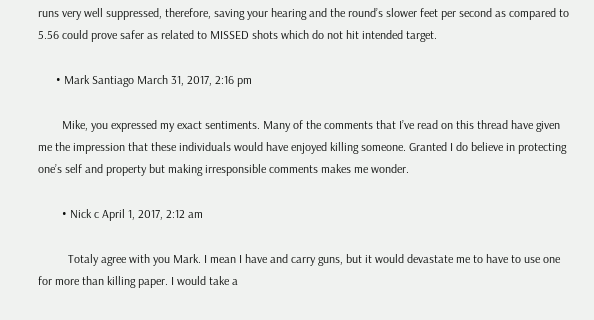runs very well suppressed, therefore, saving your hearing and the round’s slower feet per second as compared to 5.56 could prove safer as related to MISSED shots which do not hit intended target.

      • Mark Santiago March 31, 2017, 2:16 pm

        Mike, you expressed my exact sentiments. Many of the comments that I’ve read on this thread have given me the impression that these individuals would have enjoyed killing someone. Granted I do believe in protecting one’s self and property but making irresponsible comments makes me wonder.

        • Nick c April 1, 2017, 2:12 am

          Totaly agree with you Mark. I mean I have and carry guns, but it would devastate me to have to use one for more than killing paper. I would take a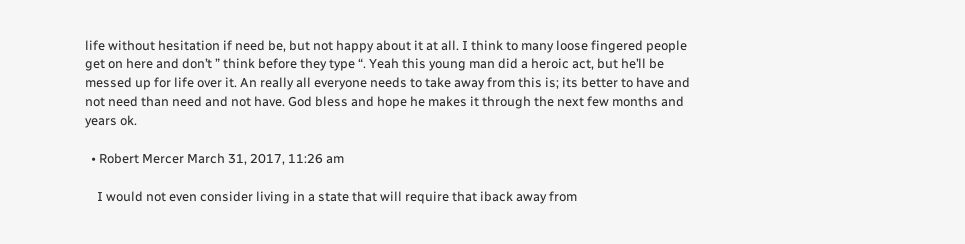life without hesitation if need be, but not happy about it at all. I think to many loose fingered people get on here and don’t ” think before they type “. Yeah this young man did a heroic act, but he’ll be messed up for life over it. An really all everyone needs to take away from this is; its better to have and not need than need and not have. God bless and hope he makes it through the next few months and years ok.

  • Robert Mercer March 31, 2017, 11:26 am

    I would not even consider living in a state that will require that iback away from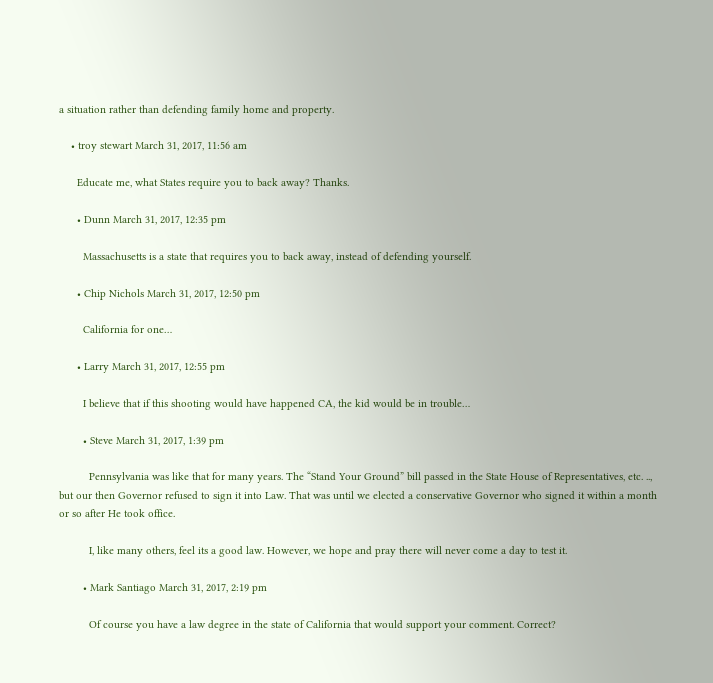a situation rather than defending family home and property.

    • troy stewart March 31, 2017, 11:56 am

      Educate me, what States require you to back away? Thanks.

      • Dunn March 31, 2017, 12:35 pm

        Massachusetts is a state that requires you to back away, instead of defending yourself.

      • Chip Nichols March 31, 2017, 12:50 pm

        California for one…

      • Larry March 31, 2017, 12:55 pm

        I believe that if this shooting would have happened CA, the kid would be in trouble…

        • Steve March 31, 2017, 1:39 pm

          Pennsylvania was like that for many years. The “Stand Your Ground” bill passed in the State House of Representatives, etc. .., but our then Governor refused to sign it into Law. That was until we elected a conservative Governor who signed it within a month or so after He took office.

          I, like many others, feel its a good law. However, we hope and pray there will never come a day to test it.

        • Mark Santiago March 31, 2017, 2:19 pm

          Of course you have a law degree in the state of California that would support your comment. Correct?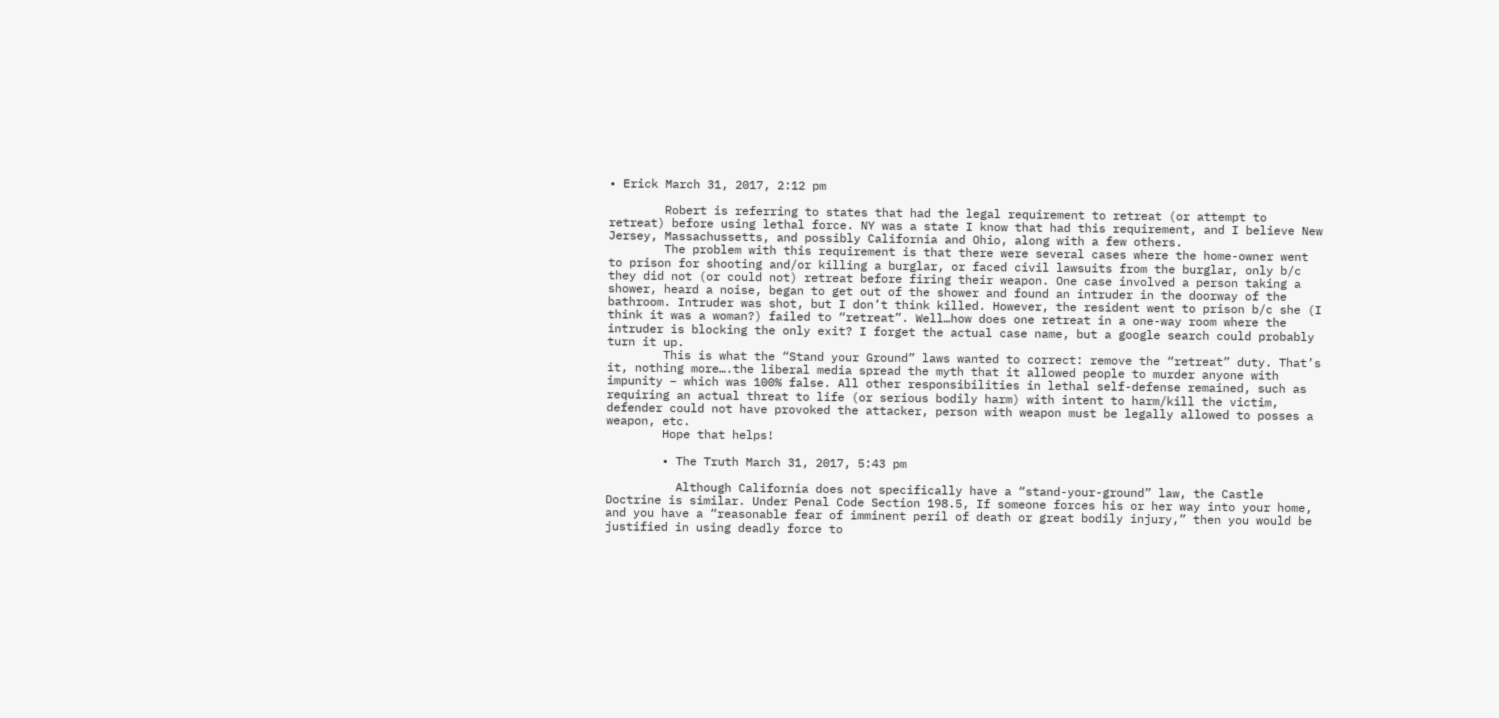• Erick March 31, 2017, 2:12 pm

        Robert is referring to states that had the legal requirement to retreat (or attempt to retreat) before using lethal force. NY was a state I know that had this requirement, and I believe New Jersey, Massachussetts, and possibly California and Ohio, along with a few others.
        The problem with this requirement is that there were several cases where the home-owner went to prison for shooting and/or killing a burglar, or faced civil lawsuits from the burglar, only b/c they did not (or could not) retreat before firing their weapon. One case involved a person taking a shower, heard a noise, began to get out of the shower and found an intruder in the doorway of the bathroom. Intruder was shot, but I don’t think killed. However, the resident went to prison b/c she (I think it was a woman?) failed to “retreat”. Well…how does one retreat in a one-way room where the intruder is blocking the only exit? I forget the actual case name, but a google search could probably turn it up.
        This is what the “Stand your Ground” laws wanted to correct: remove the “retreat” duty. That’s it, nothing more….the liberal media spread the myth that it allowed people to murder anyone with impunity – which was 100% false. All other responsibilities in lethal self-defense remained, such as requiring an actual threat to life (or serious bodily harm) with intent to harm/kill the victim, defender could not have provoked the attacker, person with weapon must be legally allowed to posses a weapon, etc.
        Hope that helps!

        • The Truth March 31, 2017, 5:43 pm

          Although California does not specifically have a “stand-your-ground” law, the Castle Doctrine is similar. Under Penal Code Section 198.5, If someone forces his or her way into your home, and you have a “reasonable fear of imminent peril of death or great bodily injury,” then you would be justified in using deadly force to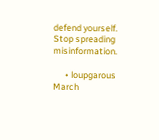defend yourself. Stop spreading misinformation.

      • loupgarous March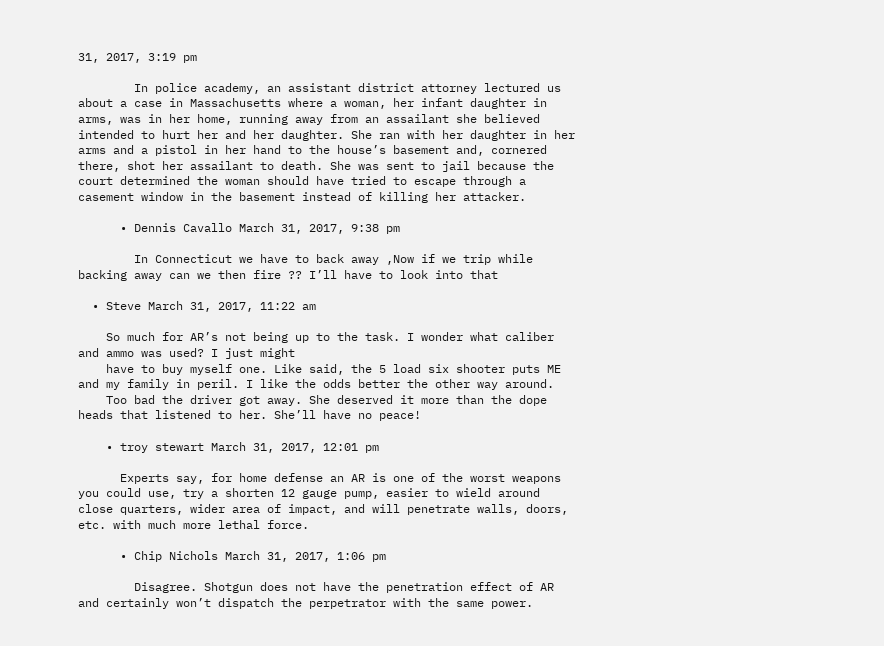31, 2017, 3:19 pm

        In police academy, an assistant district attorney lectured us about a case in Massachusetts where a woman, her infant daughter in arms, was in her home, running away from an assailant she believed intended to hurt her and her daughter. She ran with her daughter in her arms and a pistol in her hand to the house’s basement and, cornered there, shot her assailant to death. She was sent to jail because the court determined the woman should have tried to escape through a casement window in the basement instead of killing her attacker.

      • Dennis Cavallo March 31, 2017, 9:38 pm

        In Connecticut we have to back away ,Now if we trip while backing away can we then fire ?? I’ll have to look into that

  • Steve March 31, 2017, 11:22 am

    So much for AR’s not being up to the task. I wonder what caliber and ammo was used? I just might
    have to buy myself one. Like said, the 5 load six shooter puts ME and my family in peril. I like the odds better the other way around.
    Too bad the driver got away. She deserved it more than the dope heads that listened to her. She’ll have no peace!

    • troy stewart March 31, 2017, 12:01 pm

      Experts say, for home defense an AR is one of the worst weapons you could use, try a shorten 12 gauge pump, easier to wield around close quarters, wider area of impact, and will penetrate walls, doors, etc. with much more lethal force.

      • Chip Nichols March 31, 2017, 1:06 pm

        Disagree. Shotgun does not have the penetration effect of AR and certainly won’t dispatch the perpetrator with the same power.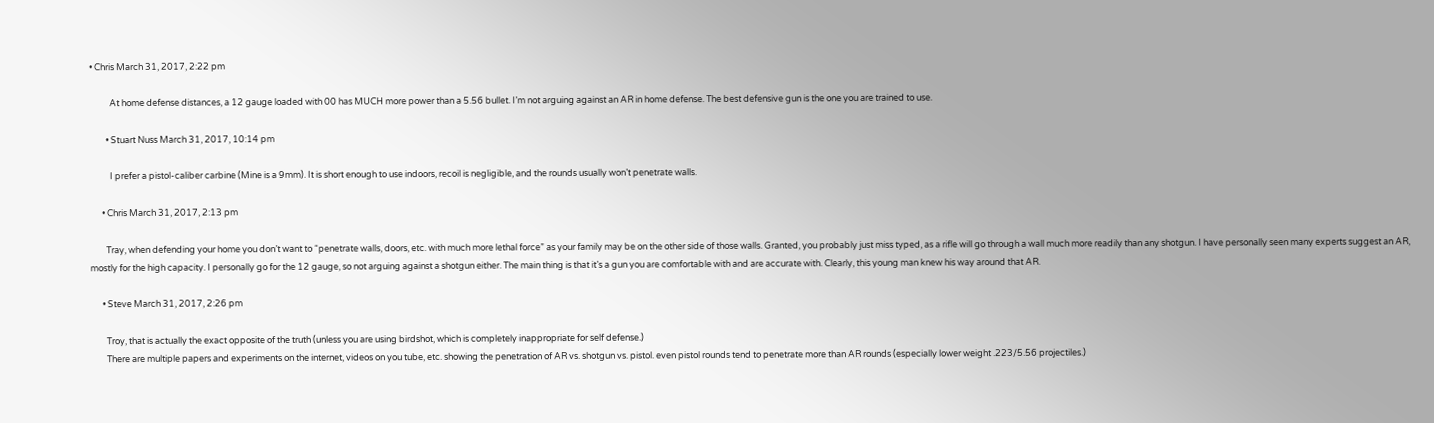• Chris March 31, 2017, 2:22 pm

          At home defense distances, a 12 gauge loaded with 00 has MUCH more power than a 5.56 bullet. I’m not arguing against an AR in home defense. The best defensive gun is the one you are trained to use.

        • Stuart Nuss March 31, 2017, 10:14 pm

          I prefer a pistol-caliber carbine (Mine is a 9mm). It is short enough to use indoors, recoil is negligible, and the rounds usually won’t penetrate walls.

      • Chris March 31, 2017, 2:13 pm

        Tray, when defending your home you don’t want to “penetrate walls, doors, etc. with much more lethal force” as your family may be on the other side of those walls. Granted, you probably just miss typed, as a rifle will go through a wall much more readily than any shotgun. I have personally seen many experts suggest an AR, mostly for the high capacity. I personally go for the 12 gauge, so not arguing against a shotgun either. The main thing is that it’s a gun you are comfortable with and are accurate with. Clearly, this young man knew his way around that AR.

      • Steve March 31, 2017, 2:26 pm

        Troy, that is actually the exact opposite of the truth (unless you are using birdshot, which is completely inappropriate for self defense.)
        There are multiple papers and experiments on the internet, videos on you tube, etc. showing the penetration of AR vs. shotgun vs. pistol. even pistol rounds tend to penetrate more than AR rounds (especially lower weight .223/5.56 projectiles.)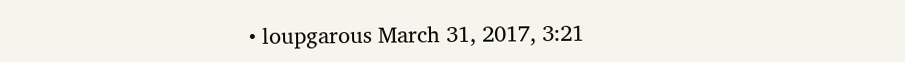• loupgarous March 31, 2017, 3:21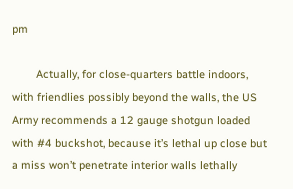pm

        Actually, for close-quarters battle indoors, with friendlies possibly beyond the walls, the US Army recommends a 12 gauge shotgun loaded with #4 buckshot, because it’s lethal up close but a miss won’t penetrate interior walls lethally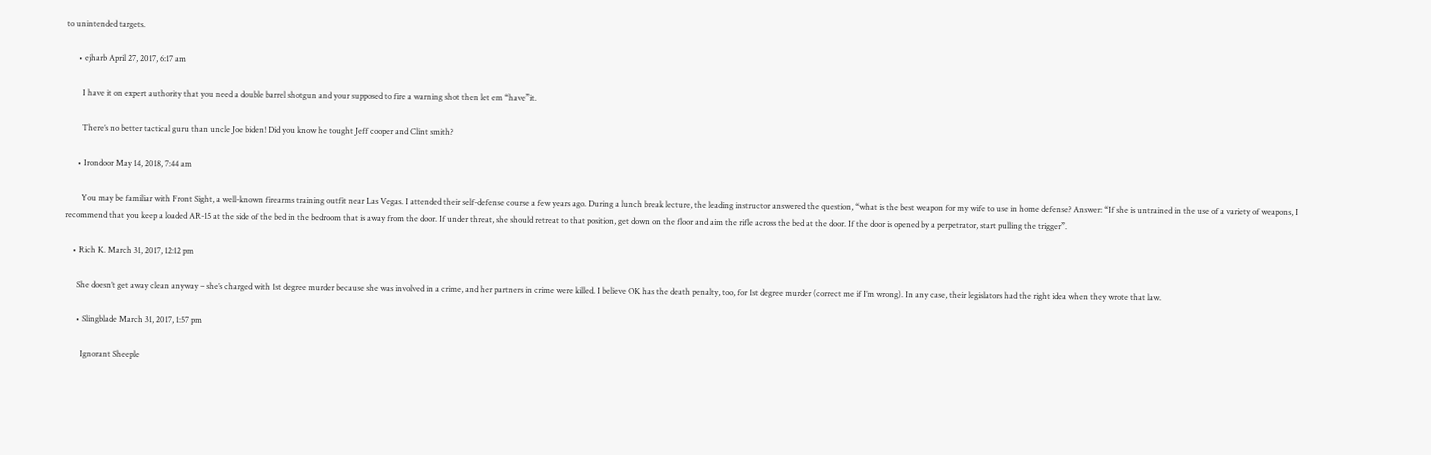to unintended targets.

      • ejharb April 27, 2017, 6:17 am

        I have it on expert authority that you need a double barrel shotgun and your supposed to fire a warning shot then let em “have”it.

        There’s no better tactical guru than uncle Joe biden! Did you know he tought Jeff cooper and Clint smith?

      • Irondoor May 14, 2018, 7:44 am

        You may be familiar with Front Sight, a well-known firearms training outfit near Las Vegas. I attended their self-defense course a few years ago. During a lunch break lecture, the leading instructor answered the question, “what is the best weapon for my wife to use in home defense? Answer: “If she is untrained in the use of a variety of weapons, I recommend that you keep a loaded AR-15 at the side of the bed in the bedroom that is away from the door. If under threat, she should retreat to that position, get down on the floor and aim the rifle across the bed at the door. If the door is opened by a perpetrator, start pulling the trigger”.

    • Rich K. March 31, 2017, 12:12 pm

      She doesn’t get away clean anyway – she’s charged with 1st degree murder because she was involved in a crime, and her partners in crime were killed. I believe OK has the death penalty, too, for 1st degree murder (correct me if I’m wrong). In any case, their legislators had the right idea when they wrote that law.

      • Slingblade March 31, 2017, 1:57 pm

        Ignorant Sheeple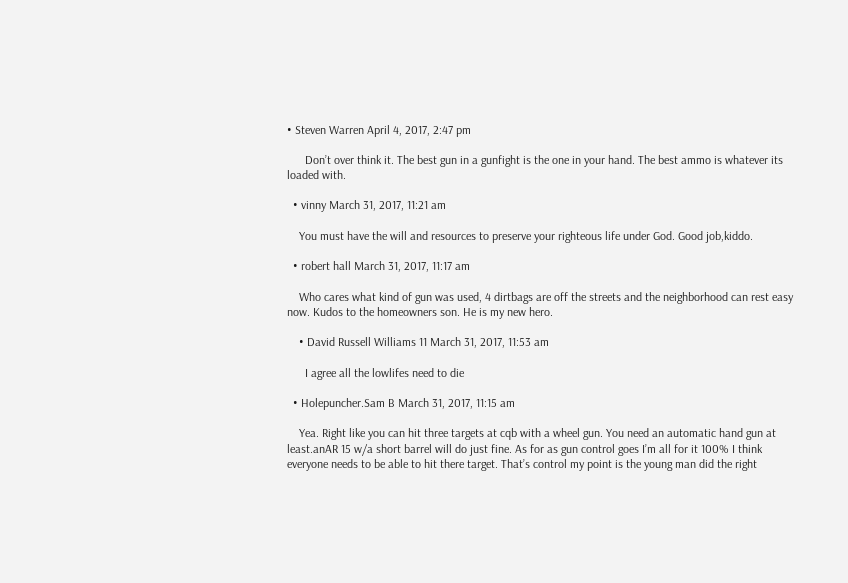• Steven Warren April 4, 2017, 2:47 pm

      Don’t over think it. The best gun in a gunfight is the one in your hand. The best ammo is whatever its loaded with.

  • vinny March 31, 2017, 11:21 am

    You must have the will and resources to preserve your righteous life under God. Good job,kiddo.

  • robert hall March 31, 2017, 11:17 am

    Who cares what kind of gun was used, 4 dirtbags are off the streets and the neighborhood can rest easy now. Kudos to the homeowners son. He is my new hero.

    • David Russell Williams 11 March 31, 2017, 11:53 am

      I agree all the lowlifes need to die

  • Holepuncher.Sam B March 31, 2017, 11:15 am

    Yea. Right like you can hit three targets at cqb with a wheel gun. You need an automatic hand gun at least.anAR 15 w/a short barrel will do just fine. As for as gun control goes I’m all for it 100% I think everyone needs to be able to hit there target. That’s control my point is the young man did the right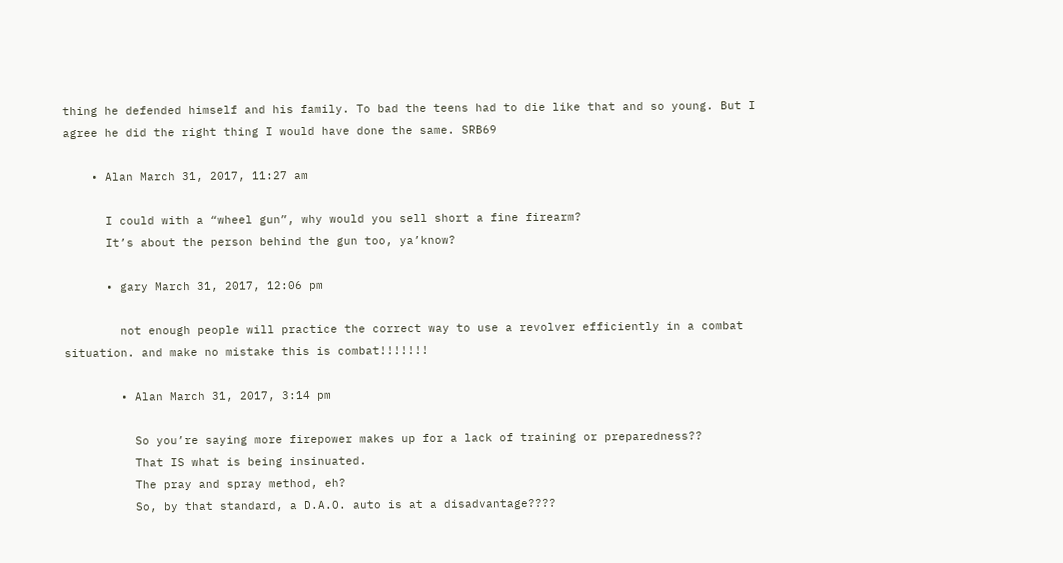thing he defended himself and his family. To bad the teens had to die like that and so young. But I agree he did the right thing I would have done the same. SRB69

    • Alan March 31, 2017, 11:27 am

      I could with a “wheel gun”, why would you sell short a fine firearm?
      It’s about the person behind the gun too, ya’know?

      • gary March 31, 2017, 12:06 pm

        not enough people will practice the correct way to use a revolver efficiently in a combat situation. and make no mistake this is combat!!!!!!!

        • Alan March 31, 2017, 3:14 pm

          So you’re saying more firepower makes up for a lack of training or preparedness??
          That IS what is being insinuated.
          The pray and spray method, eh?
          So, by that standard, a D.A.O. auto is at a disadvantage????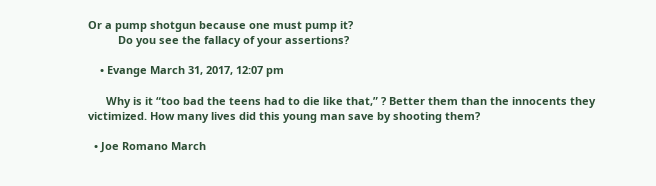Or a pump shotgun because one must pump it?
          Do you see the fallacy of your assertions?

    • Evange March 31, 2017, 12:07 pm

      Why is it “too bad the teens had to die like that,” ? Better them than the innocents they victimized. How many lives did this young man save by shooting them?

  • Joe Romano March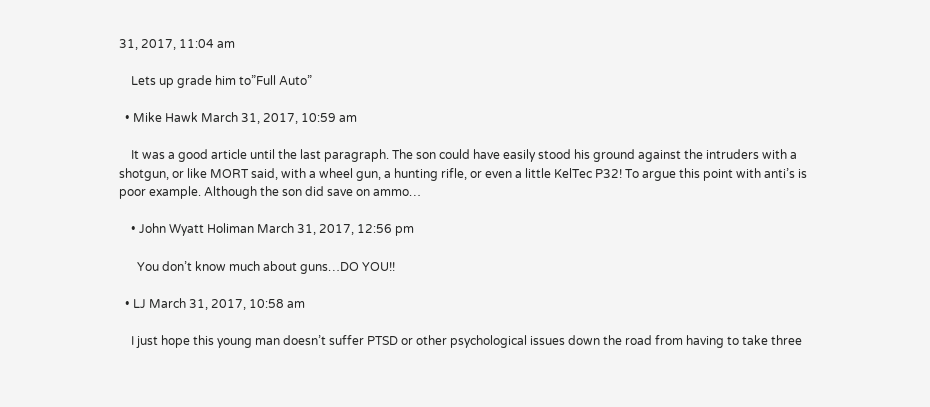31, 2017, 11:04 am

    Lets up grade him to”Full Auto”

  • Mike Hawk March 31, 2017, 10:59 am

    It was a good article until the last paragraph. The son could have easily stood his ground against the intruders with a shotgun, or like MORT said, with a wheel gun, a hunting rifle, or even a little KelTec P32! To argue this point with anti’s is poor example. Although the son did save on ammo…

    • John Wyatt Holiman March 31, 2017, 12:56 pm

      You don’t know much about guns…DO YOU!!

  • LJ March 31, 2017, 10:58 am

    I just hope this young man doesn’t suffer PTSD or other psychological issues down the road from having to take three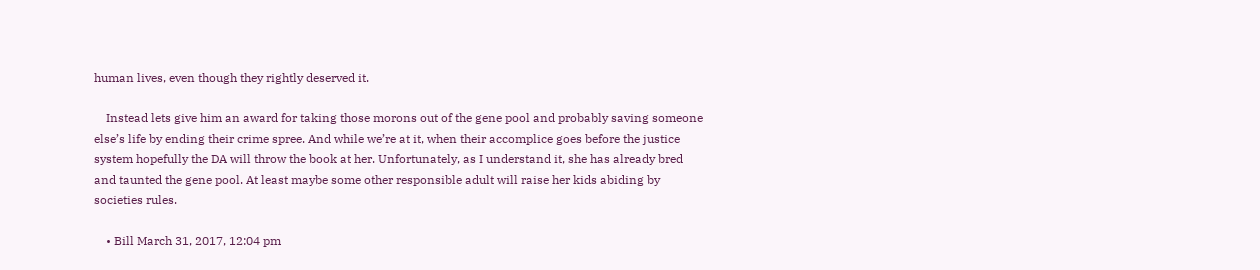human lives, even though they rightly deserved it.

    Instead lets give him an award for taking those morons out of the gene pool and probably saving someone else’s life by ending their crime spree. And while we’re at it, when their accomplice goes before the justice system hopefully the DA will throw the book at her. Unfortunately, as I understand it, she has already bred and taunted the gene pool. At least maybe some other responsible adult will raise her kids abiding by societies rules.

    • Bill March 31, 2017, 12:04 pm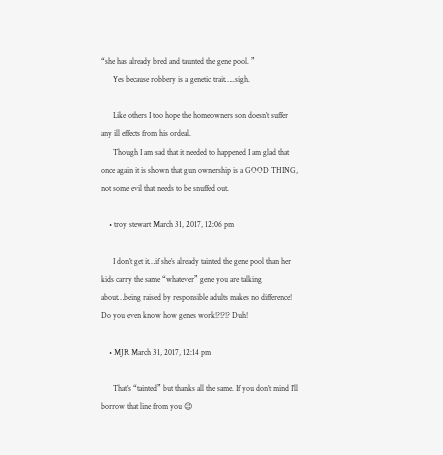“she has already bred and taunted the gene pool. ”
      Yes because robbery is a genetic trait…..sigh.

      Like others I too hope the homeowners son doesn’t suffer any ill effects from his ordeal.
      Though I am sad that it needed to happened I am glad that once again it is shown that gun ownership is a GOOD THING, not some evil that needs to be snuffed out.

    • troy stewart March 31, 2017, 12:06 pm

      I don’t get it…if she’s already tainted the gene pool than her kids carry the same “whatever” gene you are talking about…being raised by responsible adults makes no difference! Do you even know how genes work!?!?!? Duh!

    • MJR March 31, 2017, 12:14 pm

      That’s “tainted” but thanks all the same. If you don’t mind I’ll borrow that line from you 😉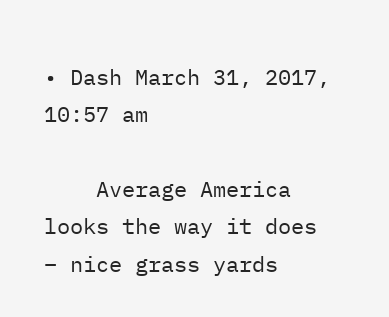• Dash March 31, 2017, 10:57 am

    Average America looks the way it does – nice grass yards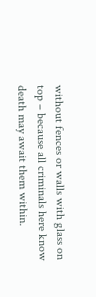without fences or walls with glass on top – because all criminals here know death may await them within.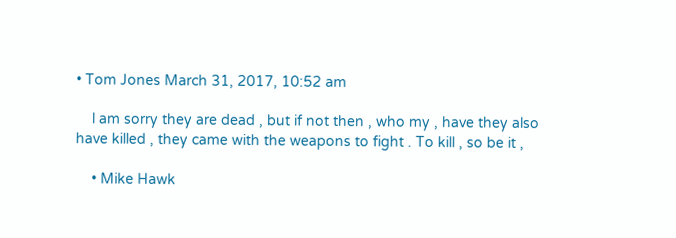• Tom Jones March 31, 2017, 10:52 am

    l am sorry they are dead , but if not then , who my , have they also have killed , they came with the weapons to fight . To kill , so be it ,

    • Mike Hawk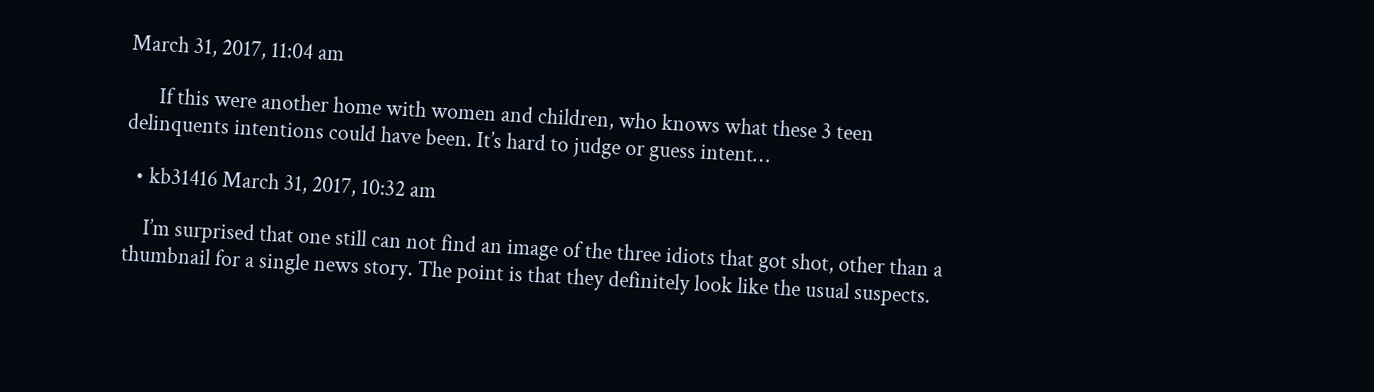March 31, 2017, 11:04 am

      If this were another home with women and children, who knows what these 3 teen delinquents intentions could have been. It’s hard to judge or guess intent…

  • kb31416 March 31, 2017, 10:32 am

    I’m surprised that one still can not find an image of the three idiots that got shot, other than a thumbnail for a single news story. The point is that they definitely look like the usual suspects.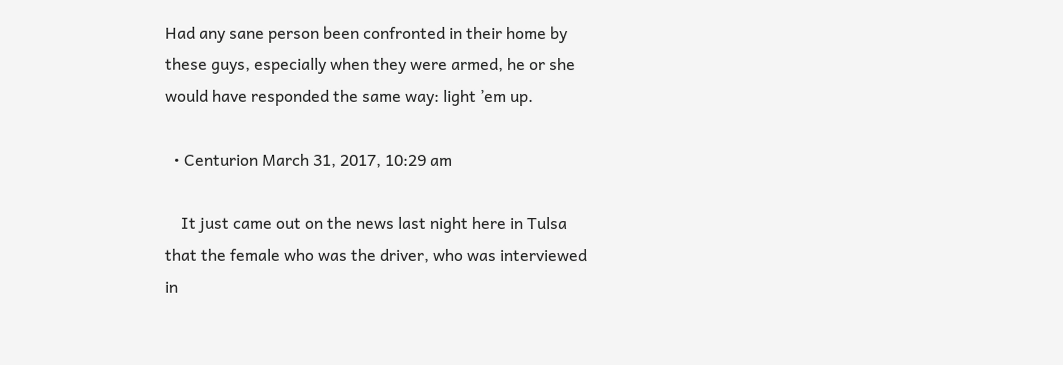Had any sane person been confronted in their home by these guys, especially when they were armed, he or she would have responded the same way: light ’em up.

  • Centurion March 31, 2017, 10:29 am

    It just came out on the news last night here in Tulsa that the female who was the driver, who was interviewed in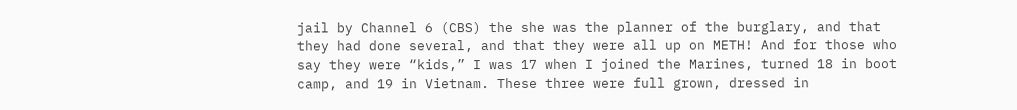jail by Channel 6 (CBS) the she was the planner of the burglary, and that they had done several, and that they were all up on METH! And for those who say they were “kids,” I was 17 when I joined the Marines, turned 18 in boot camp, and 19 in Vietnam. These three were full grown, dressed in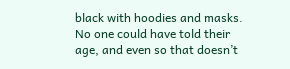black with hoodies and masks. No one could have told their age, and even so that doesn’t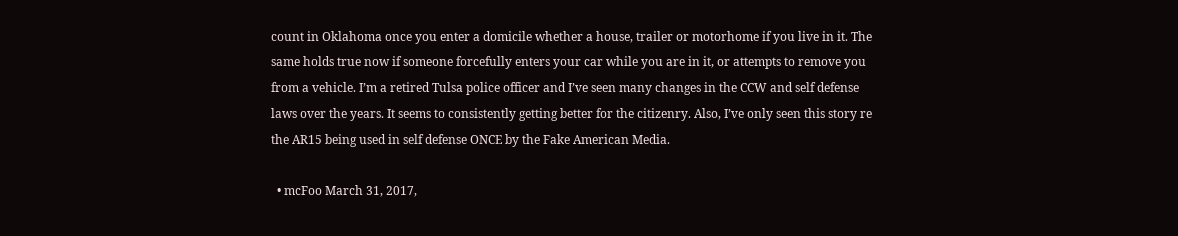count in Oklahoma once you enter a domicile whether a house, trailer or motorhome if you live in it. The same holds true now if someone forcefully enters your car while you are in it, or attempts to remove you from a vehicle. I’m a retired Tulsa police officer and I’ve seen many changes in the CCW and self defense laws over the years. It seems to consistently getting better for the citizenry. Also, I’ve only seen this story re the AR15 being used in self defense ONCE by the Fake American Media.

  • mcFoo March 31, 2017,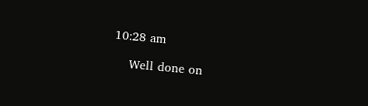10:28 am

    Well done on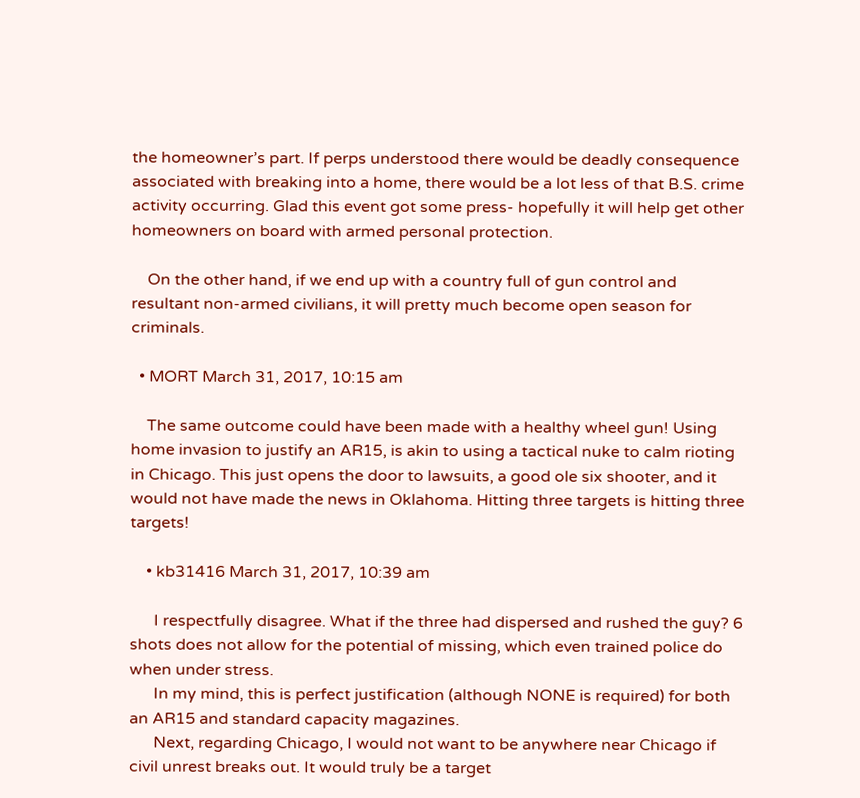the homeowner’s part. If perps understood there would be deadly consequence associated with breaking into a home, there would be a lot less of that B.S. crime activity occurring. Glad this event got some press- hopefully it will help get other homeowners on board with armed personal protection.

    On the other hand, if we end up with a country full of gun control and resultant non-armed civilians, it will pretty much become open season for criminals.

  • MORT March 31, 2017, 10:15 am

    The same outcome could have been made with a healthy wheel gun! Using home invasion to justify an AR15, is akin to using a tactical nuke to calm rioting in Chicago. This just opens the door to lawsuits, a good ole six shooter, and it would not have made the news in Oklahoma. Hitting three targets is hitting three targets!

    • kb31416 March 31, 2017, 10:39 am

      I respectfully disagree. What if the three had dispersed and rushed the guy? 6 shots does not allow for the potential of missing, which even trained police do when under stress.
      In my mind, this is perfect justification (although NONE is required) for both an AR15 and standard capacity magazines.
      Next, regarding Chicago, I would not want to be anywhere near Chicago if civil unrest breaks out. It would truly be a target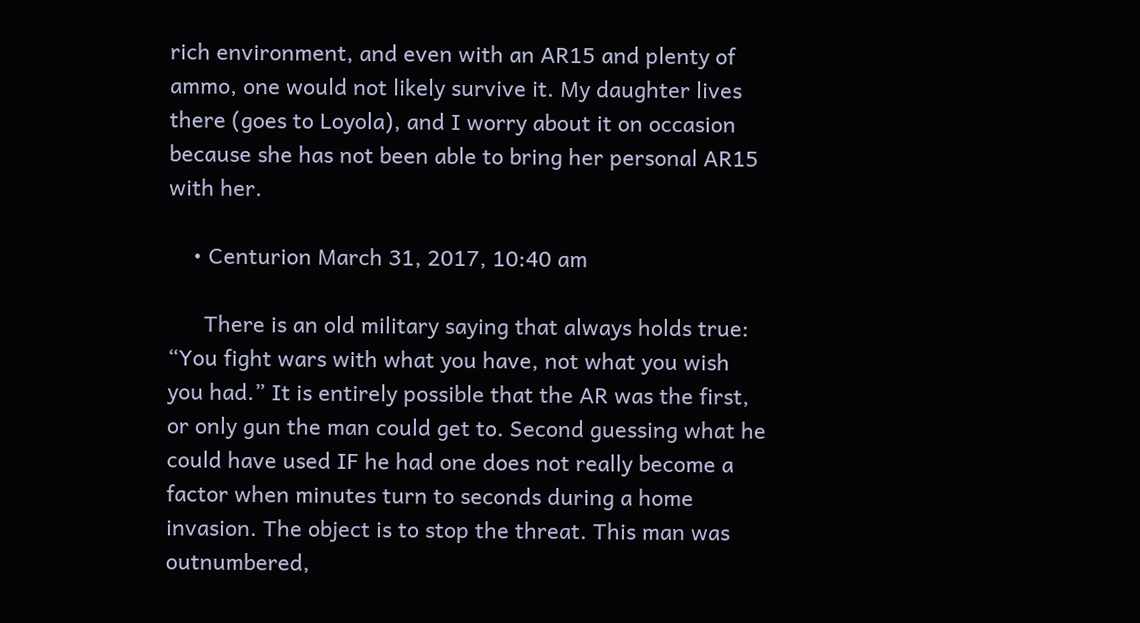rich environment, and even with an AR15 and plenty of ammo, one would not likely survive it. My daughter lives there (goes to Loyola), and I worry about it on occasion because she has not been able to bring her personal AR15 with her.

    • Centurion March 31, 2017, 10:40 am

      There is an old military saying that always holds true: “You fight wars with what you have, not what you wish you had.” It is entirely possible that the AR was the first, or only gun the man could get to. Second guessing what he could have used IF he had one does not really become a factor when minutes turn to seconds during a home invasion. The object is to stop the threat. This man was outnumbered,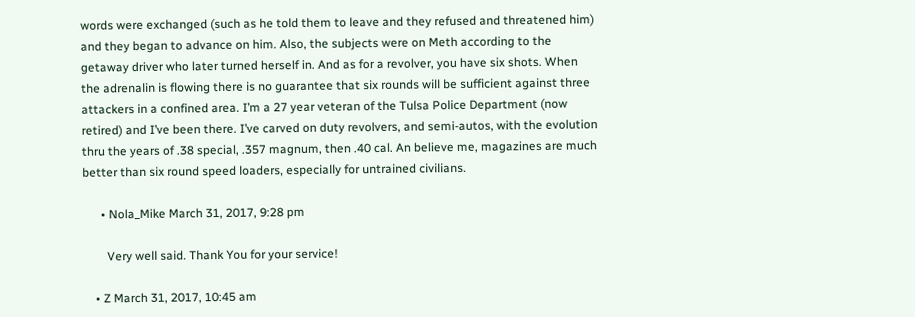words were exchanged (such as he told them to leave and they refused and threatened him) and they began to advance on him. Also, the subjects were on Meth according to the getaway driver who later turned herself in. And as for a revolver, you have six shots. When the adrenalin is flowing there is no guarantee that six rounds will be sufficient against three attackers in a confined area. I’m a 27 year veteran of the Tulsa Police Department (now retired) and I’ve been there. I’ve carved on duty revolvers, and semi-autos, with the evolution thru the years of .38 special, .357 magnum, then .40 cal. An believe me, magazines are much better than six round speed loaders, especially for untrained civilians.

      • Nola_Mike March 31, 2017, 9:28 pm

        Very well said. Thank You for your service!

    • Z March 31, 2017, 10:45 am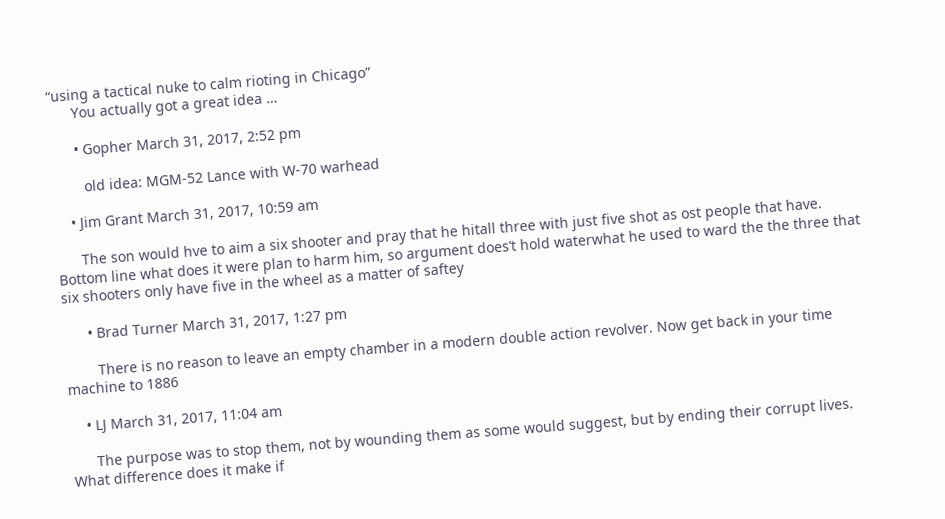“using a tactical nuke to calm rioting in Chicago”
      You actually got a great idea …

      • Gopher March 31, 2017, 2:52 pm

        old idea: MGM-52 Lance with W-70 warhead

    • Jim Grant March 31, 2017, 10:59 am

      The son would hve to aim a six shooter and pray that he hitall three with just five shot as ost people that have. Bottom line what does it were plan to harm him, so argument does’t hold waterwhat he used to ward the the three that six shooters only have five in the wheel as a matter of saftey

      • Brad Turner March 31, 2017, 1:27 pm

        There is no reason to leave an empty chamber in a modern double action revolver. Now get back in your time machine to 1886

    • LJ March 31, 2017, 11:04 am

      The purpose was to stop them, not by wounding them as some would suggest, but by ending their corrupt lives. What difference does it make if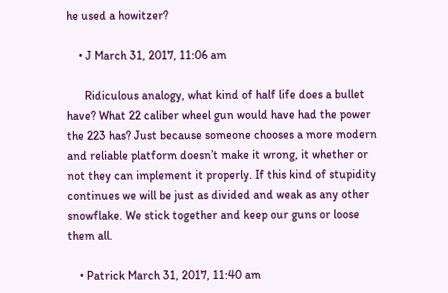he used a howitzer?

    • J March 31, 2017, 11:06 am

      Ridiculous analogy, what kind of half life does a bullet have? What 22 caliber wheel gun would have had the power the 223 has? Just because someone chooses a more modern and reliable platform doesn’t make it wrong, it whether or not they can implement it properly. If this kind of stupidity continues we will be just as divided and weak as any other snowflake. We stick together and keep our guns or loose them all.

    • Patrick March 31, 2017, 11:40 am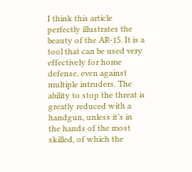I think this article perfectly illustrates the beauty of the AR-15. It is a tool that can be used very effectively for home defense, even against multiple intruders. The ability to stop the threat is greatly reduced with a handgun, unless it’s in the hands of the most skilled, of which the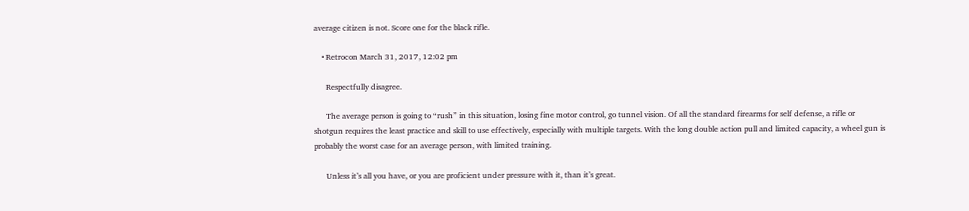average citizen is not. Score one for the black rifle.

    • Retrocon March 31, 2017, 12:02 pm

      Respectfully disagree.

      The average person is going to “rush” in this situation, losing fine motor control, go tunnel vision. Of all the standard firearms for self defense, a rifle or shotgun requires the least practice and skill to use effectively, especially with multiple targets. With the long double action pull and limited capacity, a wheel gun is probably the worst case for an average person, with limited training.

      Unless it’s all you have, or you are proficient under pressure with it, than it’s great.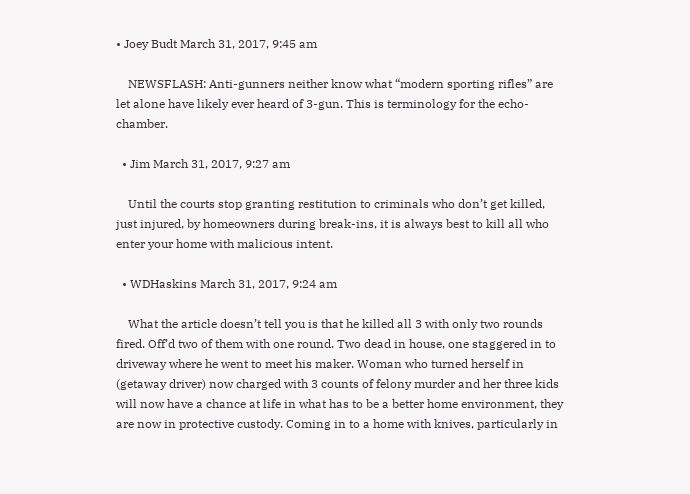• Joey Budt March 31, 2017, 9:45 am

    NEWSFLASH: Anti-gunners neither know what “modern sporting rifles” are let alone have likely ever heard of 3-gun. This is terminology for the echo-chamber.

  • Jim March 31, 2017, 9:27 am

    Until the courts stop granting restitution to criminals who don’t get killed, just injured, by homeowners during break-ins, it is always best to kill all who enter your home with malicious intent.

  • WDHaskins March 31, 2017, 9:24 am

    What the article doesn’t tell you is that he killed all 3 with only two rounds fired. Off’d two of them with one round. Two dead in house, one staggered in to driveway where he went to meet his maker. Woman who turned herself in (getaway driver) now charged with 3 counts of felony murder and her three kids will now have a chance at life in what has to be a better home environment, they are now in protective custody. Coming in to a home with knives, particularly in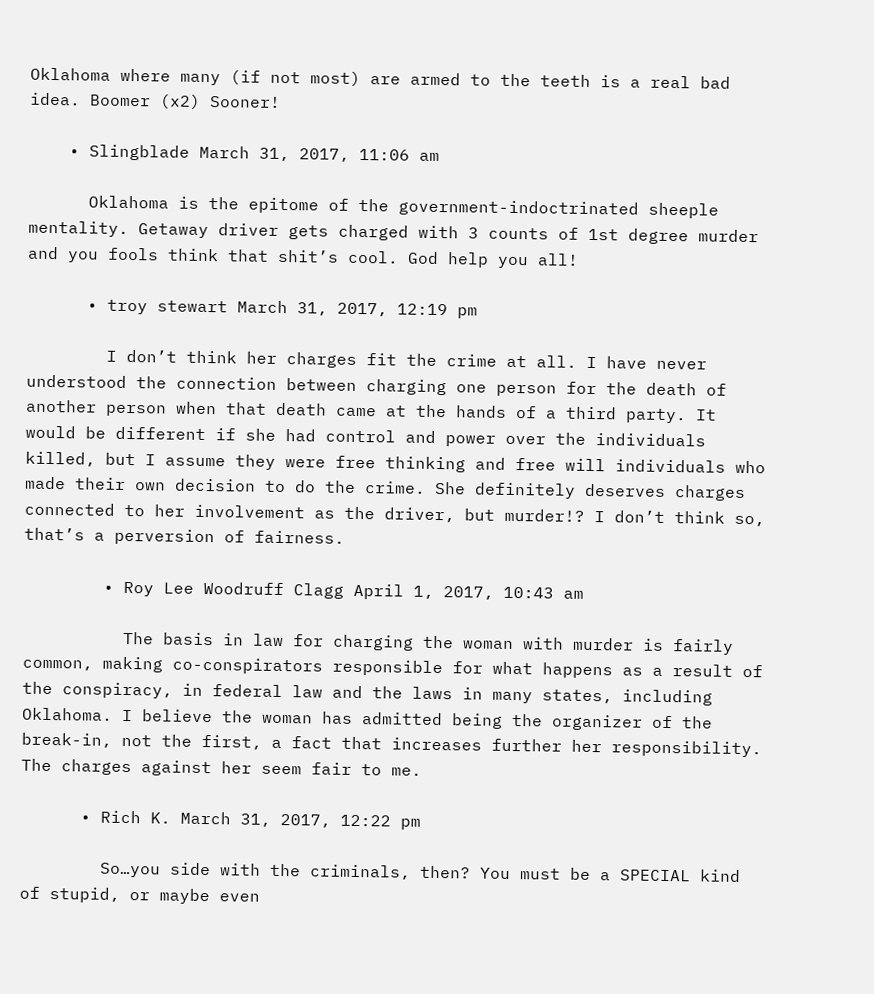Oklahoma where many (if not most) are armed to the teeth is a real bad idea. Boomer (x2) Sooner!

    • Slingblade March 31, 2017, 11:06 am

      Oklahoma is the epitome of the government-indoctrinated sheeple mentality. Getaway driver gets charged with 3 counts of 1st degree murder and you fools think that shit’s cool. God help you all!

      • troy stewart March 31, 2017, 12:19 pm

        I don’t think her charges fit the crime at all. I have never understood the connection between charging one person for the death of another person when that death came at the hands of a third party. It would be different if she had control and power over the individuals killed, but I assume they were free thinking and free will individuals who made their own decision to do the crime. She definitely deserves charges connected to her involvement as the driver, but murder!? I don’t think so, that’s a perversion of fairness.

        • Roy Lee Woodruff Clagg April 1, 2017, 10:43 am

          The basis in law for charging the woman with murder is fairly common, making co-conspirators responsible for what happens as a result of the conspiracy, in federal law and the laws in many states, including Oklahoma. I believe the woman has admitted being the organizer of the break-in, not the first, a fact that increases further her responsibility. The charges against her seem fair to me.

      • Rich K. March 31, 2017, 12:22 pm

        So…you side with the criminals, then? You must be a SPECIAL kind of stupid, or maybe even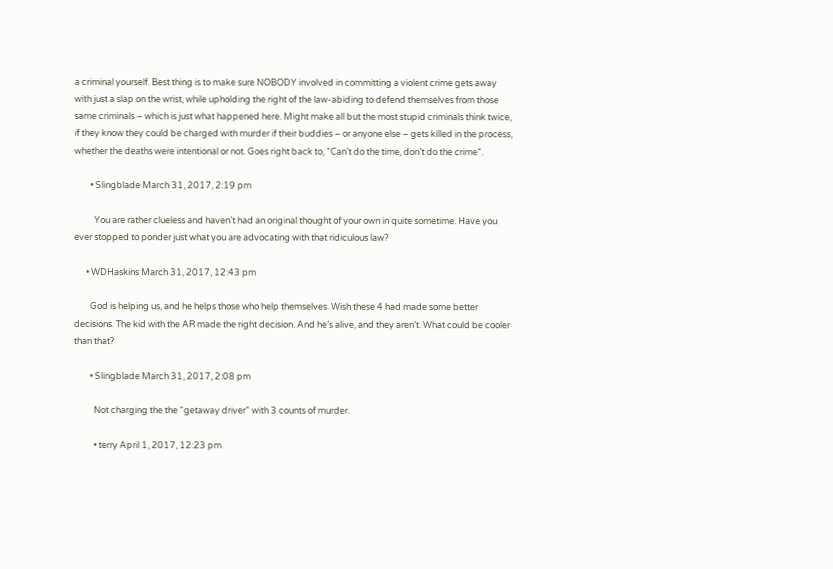a criminal yourself. Best thing is to make sure NOBODY involved in committing a violent crime gets away with just a slap on the wrist, while upholding the right of the law-abiding to defend themselves from those same criminals – which is just what happened here. Might make all but the most stupid criminals think twice, if they know they could be charged with murder if their buddies – or anyone else – gets killed in the process, whether the deaths were intentional or not. Goes right back to, “Can’t do the time, don’t do the crime”.

        • Slingblade March 31, 2017, 2:19 pm

          You are rather clueless and haven’t had an original thought of your own in quite sometime. Have you ever stopped to ponder just what you are advocating with that ridiculous law?

      • WDHaskins March 31, 2017, 12:43 pm

        God is helping us, and he helps those who help themselves. Wish these 4 had made some better decisions. The kid with the AR made the right decision. And he’s alive, and they aren’t. What could be cooler than that?

        • Slingblade March 31, 2017, 2:08 pm

          Not charging the the “getaway driver” with 3 counts of murder.

          • terry April 1, 2017, 12:23 pm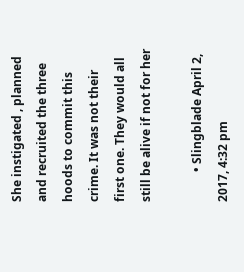She instigated , planned and recruited the three hoods to commit this crime. It was not their first one. They would all still be alive if not for her

          • Slingblade April 2, 2017, 4:32 pm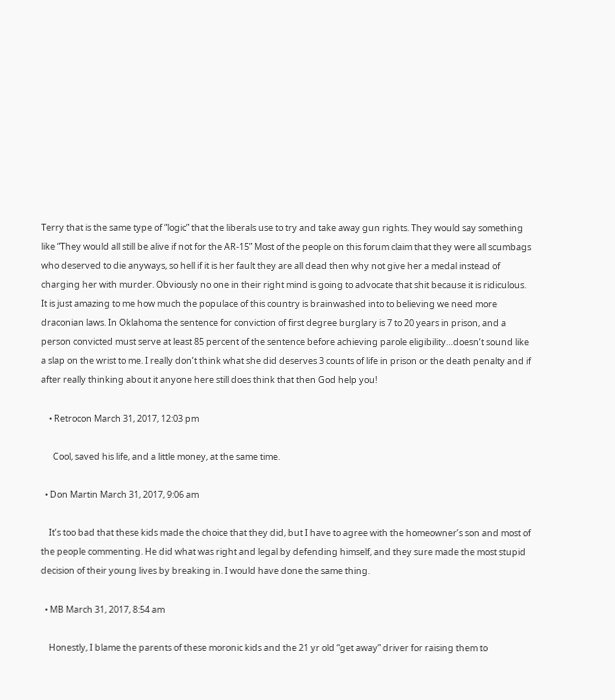Terry that is the same type of “logic” that the liberals use to try and take away gun rights. They would say something like “They would all still be alive if not for the AR-15” Most of the people on this forum claim that they were all scumbags who deserved to die anyways, so hell if it is her fault they are all dead then why not give her a medal instead of charging her with murder. Obviously no one in their right mind is going to advocate that shit because it is ridiculous. It is just amazing to me how much the populace of this country is brainwashed into to believing we need more draconian laws. In Oklahoma the sentence for conviction of first degree burglary is 7 to 20 years in prison, and a person convicted must serve at least 85 percent of the sentence before achieving parole eligibility…doesn’t sound like a slap on the wrist to me. I really don’t think what she did deserves 3 counts of life in prison or the death penalty and if after really thinking about it anyone here still does think that then God help you!

    • Retrocon March 31, 2017, 12:03 pm

      Cool, saved his life, and a little money, at the same time.

  • Don Martin March 31, 2017, 9:06 am

    It’s too bad that these kids made the choice that they did, but I have to agree with the homeowner’s son and most of the people commenting. He did what was right and legal by defending himself, and they sure made the most stupid decision of their young lives by breaking in. I would have done the same thing.

  • MB March 31, 2017, 8:54 am

    Honestly, I blame the parents of these moronic kids and the 21 yr old “get away” driver for raising them to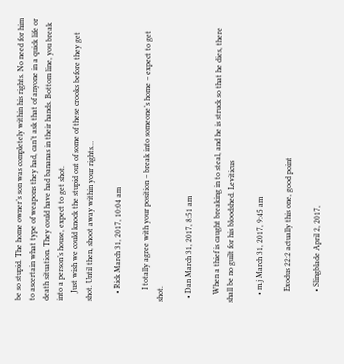be so stupid. The home owner’s son was completely within his rights. No need for him to ascertain what type of weapons they had, can’t ask that of anyone in a quick life or death situation. They could have had bananas in their hands. Bottom line, you break into a person’s house, expect to get shot.
    Just wish we could knock the stupid out of some of these crooks before they get shot. Until then, shoot away within your rights…

    • Rick March 31, 2017, 10:04 am

      I totally agree with your position – break into someone’s home – expect to get shot.

  • Dan March 31, 2017, 8:51 am

    When a thief is caught breaking in to steal, and he is struck so that he dies, there shall be no guilt for his bloodshed. Leviticus

    • m.j March 31, 2017, 9:45 am

      Exodus 22:2 actually this one, good point

      • Slingblade April 2, 2017,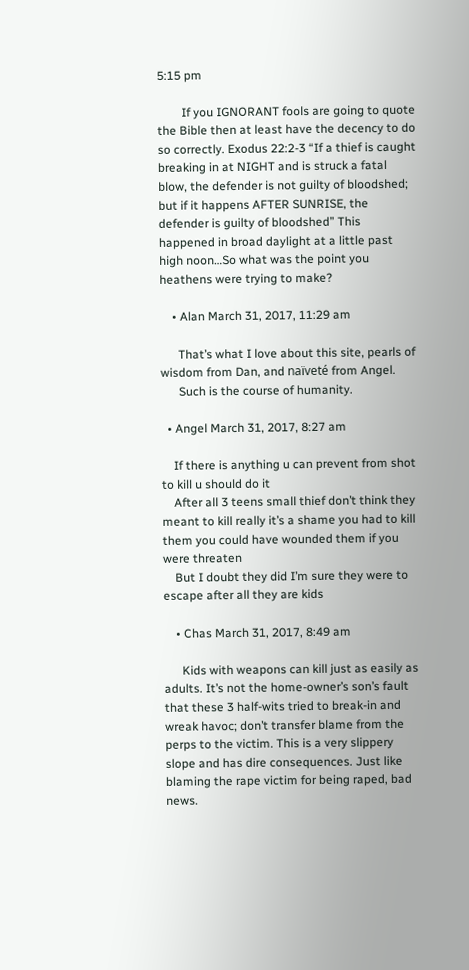5:15 pm

        If you IGNORANT fools are going to quote the Bible then at least have the decency to do so correctly. Exodus 22:2-3 “If a thief is caught breaking in at NIGHT and is struck a fatal blow, the defender is not guilty of bloodshed; but if it happens AFTER SUNRISE, the defender is guilty of bloodshed” This happened in broad daylight at a little past high noon…So what was the point you heathens were trying to make?

    • Alan March 31, 2017, 11:29 am

      That’s what I love about this site, pearls of wisdom from Dan, and naïveté from Angel.
      Such is the course of humanity.

  • Angel March 31, 2017, 8:27 am

    If there is anything u can prevent from shot to kill u should do it
    After all 3 teens small thief don’t think they meant to kill really it’s a shame you had to kill them you could have wounded them if you were threaten
    But I doubt they did I’m sure they were to escape after all they are kids

    • Chas March 31, 2017, 8:49 am

      Kids with weapons can kill just as easily as adults. It’s not the home-owner’s son’s fault that these 3 half-wits tried to break-in and wreak havoc; don’t transfer blame from the perps to the victim. This is a very slippery slope and has dire consequences. Just like blaming the rape victim for being raped, bad news.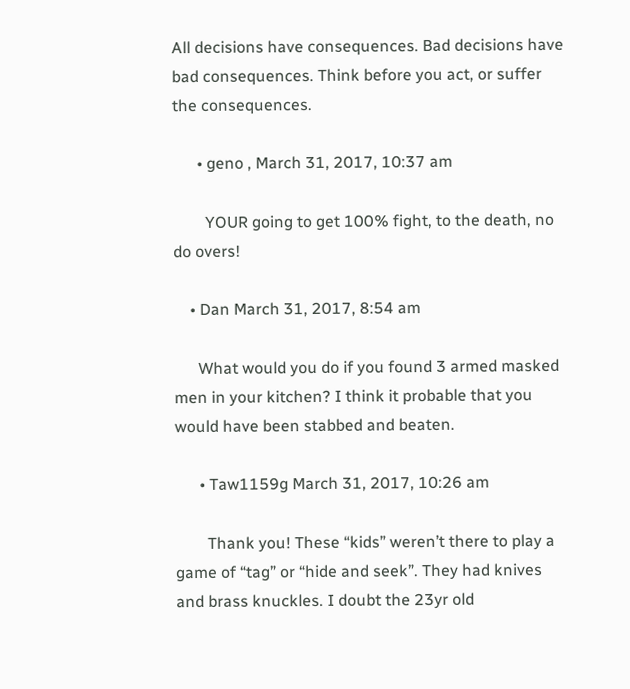All decisions have consequences. Bad decisions have bad consequences. Think before you act, or suffer the consequences.

      • geno , March 31, 2017, 10:37 am

        YOUR going to get 100% fight, to the death, no do overs!

    • Dan March 31, 2017, 8:54 am

      What would you do if you found 3 armed masked men in your kitchen? I think it probable that you would have been stabbed and beaten.

      • Taw1159g March 31, 2017, 10:26 am

        Thank you! These “kids” weren’t there to play a game of “tag” or “hide and seek”. They had knives and brass knuckles. I doubt the 23yr old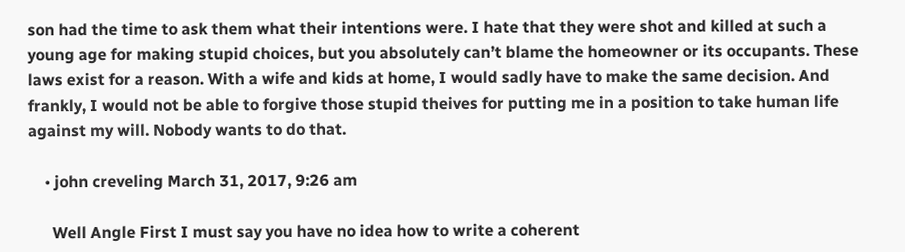son had the time to ask them what their intentions were. I hate that they were shot and killed at such a young age for making stupid choices, but you absolutely can’t blame the homeowner or its occupants. These laws exist for a reason. With a wife and kids at home, I would sadly have to make the same decision. And frankly, I would not be able to forgive those stupid theives for putting me in a position to take human life against my will. Nobody wants to do that.

    • john creveling March 31, 2017, 9:26 am

      Well Angle First I must say you have no idea how to write a coherent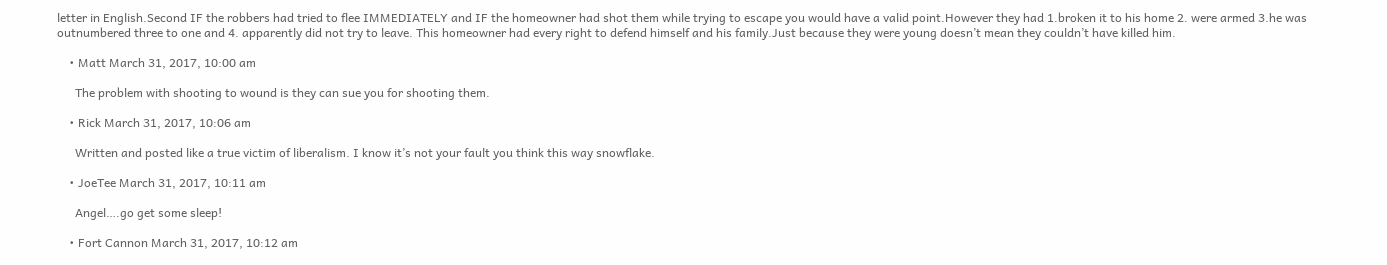letter in English.Second IF the robbers had tried to flee IMMEDIATELY and IF the homeowner had shot them while trying to escape you would have a valid point.However they had 1.broken it to his home 2. were armed 3.he was outnumbered three to one and 4. apparently did not try to leave. This homeowner had every right to defend himself and his family.Just because they were young doesn’t mean they couldn’t have killed him.

    • Matt March 31, 2017, 10:00 am

      The problem with shooting to wound is they can sue you for shooting them.

    • Rick March 31, 2017, 10:06 am

      Written and posted like a true victim of liberalism. I know it’s not your fault you think this way snowflake.

    • JoeTee March 31, 2017, 10:11 am

      Angel….go get some sleep!

    • Fort Cannon March 31, 2017, 10:12 am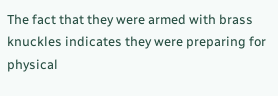The fact that they were armed with brass knuckles indicates they were preparing for physical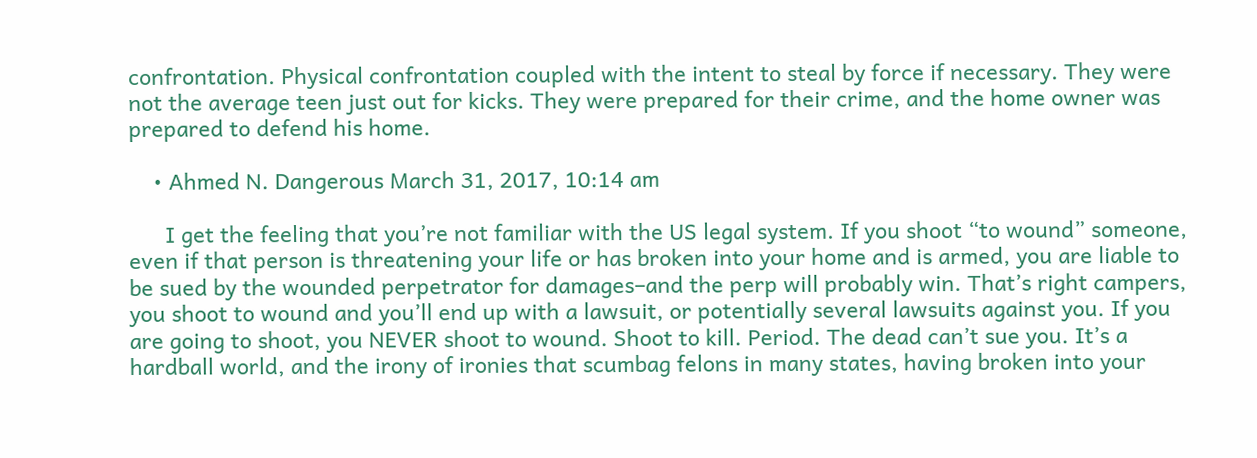confrontation. Physical confrontation coupled with the intent to steal by force if necessary. They were not the average teen just out for kicks. They were prepared for their crime, and the home owner was prepared to defend his home.

    • Ahmed N. Dangerous March 31, 2017, 10:14 am

      I get the feeling that you’re not familiar with the US legal system. If you shoot “to wound” someone, even if that person is threatening your life or has broken into your home and is armed, you are liable to be sued by the wounded perpetrator for damages–and the perp will probably win. That’s right campers, you shoot to wound and you’ll end up with a lawsuit, or potentially several lawsuits against you. If you are going to shoot, you NEVER shoot to wound. Shoot to kill. Period. The dead can’t sue you. It’s a hardball world, and the irony of ironies that scumbag felons in many states, having broken into your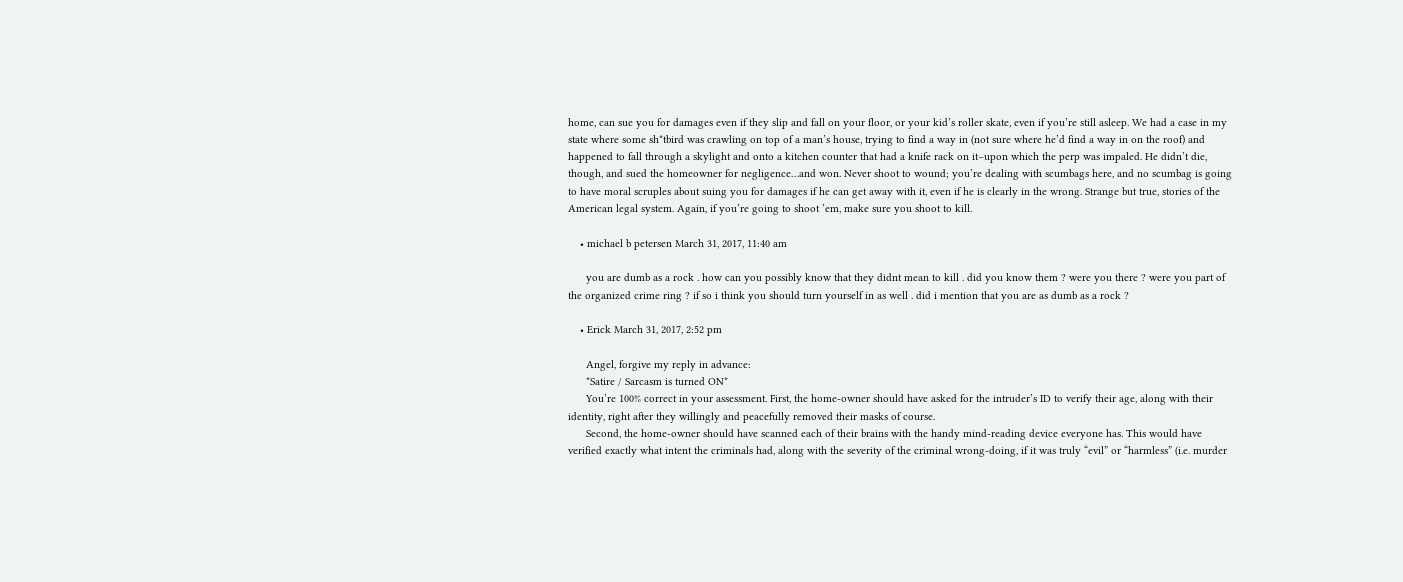home, can sue you for damages even if they slip and fall on your floor, or your kid’s roller skate, even if you’re still asleep. We had a case in my state where some sh*tbird was crawling on top of a man’s house, trying to find a way in (not sure where he’d find a way in on the roof) and happened to fall through a skylight and onto a kitchen counter that had a knife rack on it–upon which the perp was impaled. He didn’t die, though, and sued the homeowner for negligence…and won. Never shoot to wound; you’re dealing with scumbags here, and no scumbag is going to have moral scruples about suing you for damages if he can get away with it, even if he is clearly in the wrong. Strange but true, stories of the American legal system. Again, if you’re going to shoot ’em, make sure you shoot to kill.

    • michael b petersen March 31, 2017, 11:40 am

      you are dumb as a rock . how can you possibly know that they didnt mean to kill . did you know them ? were you there ? were you part of the organized crime ring ? if so i think you should turn yourself in as well . did i mention that you are as dumb as a rock ?

    • Erick March 31, 2017, 2:52 pm

      Angel, forgive my reply in advance:
      *Satire / Sarcasm is turned ON*
      You’re 100% correct in your assessment. First, the home-owner should have asked for the intruder’s ID to verify their age, along with their identity, right after they willingly and peacefully removed their masks of course.
      Second, the home-owner should have scanned each of their brains with the handy mind-reading device everyone has. This would have verified exactly what intent the criminals had, along with the severity of the criminal wrong-doing, if it was truly “evil” or “harmless” (i.e. murder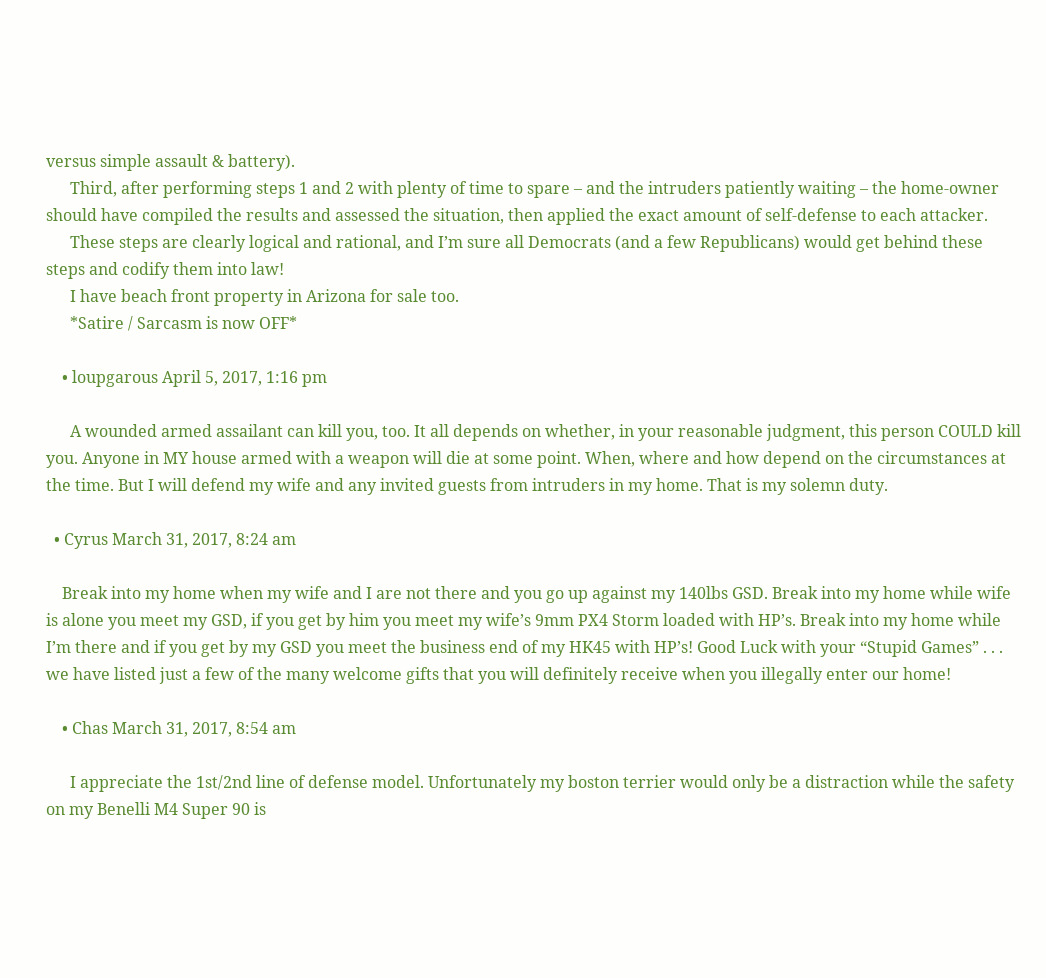versus simple assault & battery).
      Third, after performing steps 1 and 2 with plenty of time to spare – and the intruders patiently waiting – the home-owner should have compiled the results and assessed the situation, then applied the exact amount of self-defense to each attacker.
      These steps are clearly logical and rational, and I’m sure all Democrats (and a few Republicans) would get behind these steps and codify them into law!
      I have beach front property in Arizona for sale too.
      *Satire / Sarcasm is now OFF*

    • loupgarous April 5, 2017, 1:16 pm

      A wounded armed assailant can kill you, too. It all depends on whether, in your reasonable judgment, this person COULD kill you. Anyone in MY house armed with a weapon will die at some point. When, where and how depend on the circumstances at the time. But I will defend my wife and any invited guests from intruders in my home. That is my solemn duty.

  • Cyrus March 31, 2017, 8:24 am

    Break into my home when my wife and I are not there and you go up against my 140lbs GSD. Break into my home while wife is alone you meet my GSD, if you get by him you meet my wife’s 9mm PX4 Storm loaded with HP’s. Break into my home while I’m there and if you get by my GSD you meet the business end of my HK45 with HP’s! Good Luck with your “Stupid Games” . . . we have listed just a few of the many welcome gifts that you will definitely receive when you illegally enter our home!

    • Chas March 31, 2017, 8:54 am

      I appreciate the 1st/2nd line of defense model. Unfortunately my boston terrier would only be a distraction while the safety on my Benelli M4 Super 90 is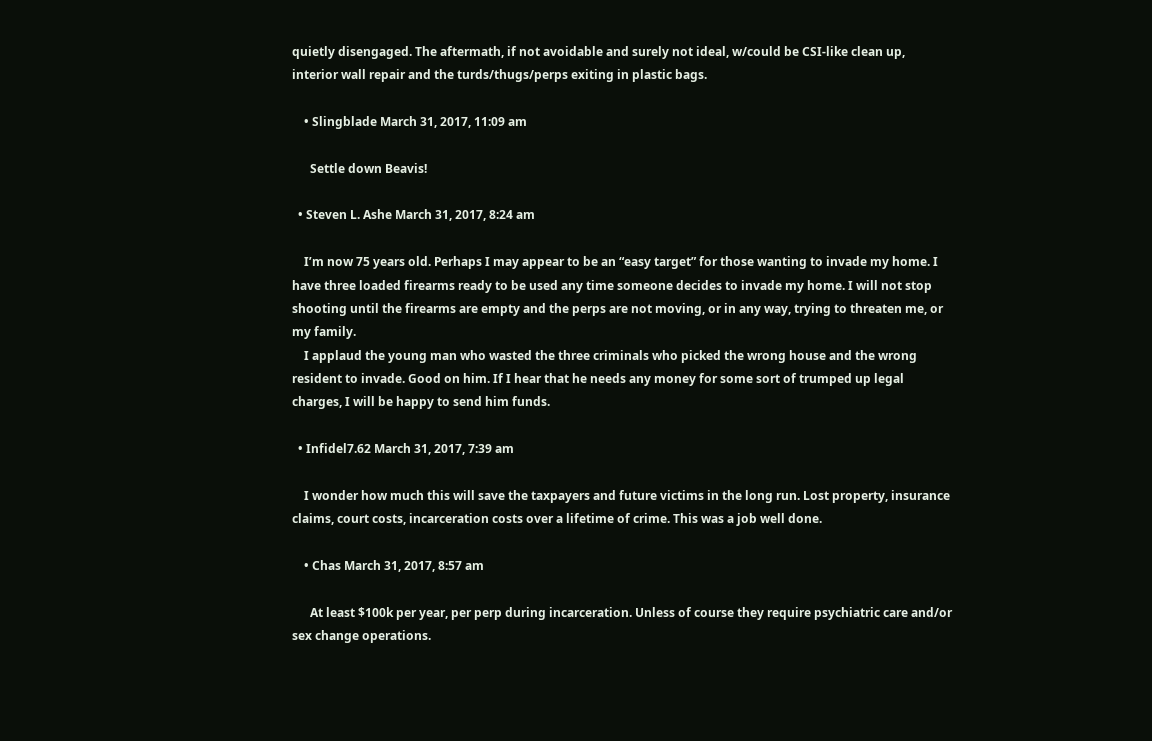quietly disengaged. The aftermath, if not avoidable and surely not ideal, w/could be CSI-like clean up, interior wall repair and the turds/thugs/perps exiting in plastic bags.

    • Slingblade March 31, 2017, 11:09 am

      Settle down Beavis!

  • Steven L. Ashe March 31, 2017, 8:24 am

    I’m now 75 years old. Perhaps I may appear to be an “easy target” for those wanting to invade my home. I have three loaded firearms ready to be used any time someone decides to invade my home. I will not stop shooting until the firearms are empty and the perps are not moving, or in any way, trying to threaten me, or my family.
    I applaud the young man who wasted the three criminals who picked the wrong house and the wrong resident to invade. Good on him. If I hear that he needs any money for some sort of trumped up legal charges, I will be happy to send him funds.

  • Infidel7.62 March 31, 2017, 7:39 am

    I wonder how much this will save the taxpayers and future victims in the long run. Lost property, insurance claims, court costs, incarceration costs over a lifetime of crime. This was a job well done.

    • Chas March 31, 2017, 8:57 am

      At least $100k per year, per perp during incarceration. Unless of course they require psychiatric care and/or sex change operations.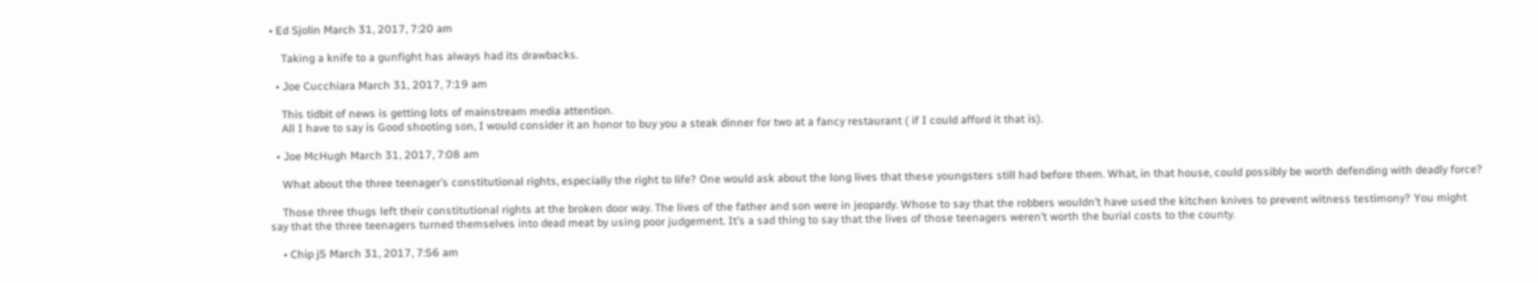• Ed Sjolin March 31, 2017, 7:20 am

    Taking a knife to a gunfight has always had its drawbacks.

  • Joe Cucchiara March 31, 2017, 7:19 am

    This tidbit of news is getting lots of mainstream media attention.
    All I have to say is Good shooting son, I would consider it an honor to buy you a steak dinner for two at a fancy restaurant ( if I could afford it that is).

  • Joe McHugh March 31, 2017, 7:08 am

    What about the three teenager’s constitutional rights, especially the right to life? One would ask about the long lives that these youngsters still had before them. What, in that house, could possibly be worth defending with deadly force?

    Those three thugs left their constitutional rights at the broken door way. The lives of the father and son were in jeopardy. Whose to say that the robbers wouldn’t have used the kitchen knives to prevent witness testimony? You might say that the three teenagers turned themselves into dead meat by using poor judgement. It’s a sad thing to say that the lives of those teenagers weren’t worth the burial costs to the county.

    • Chip j5 March 31, 2017, 7:56 am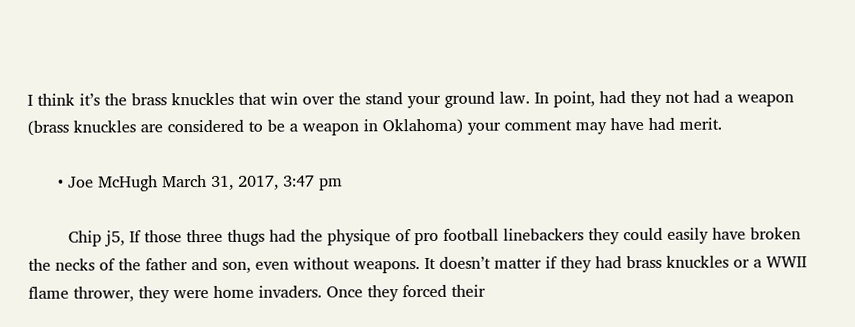I think it’s the brass knuckles that win over the stand your ground law. In point, had they not had a weapon (brass knuckles are considered to be a weapon in Oklahoma) your comment may have had merit.

      • Joe McHugh March 31, 2017, 3:47 pm

        Chip j5, If those three thugs had the physique of pro football linebackers they could easily have broken the necks of the father and son, even without weapons. It doesn’t matter if they had brass knuckles or a WWII flame thrower, they were home invaders. Once they forced their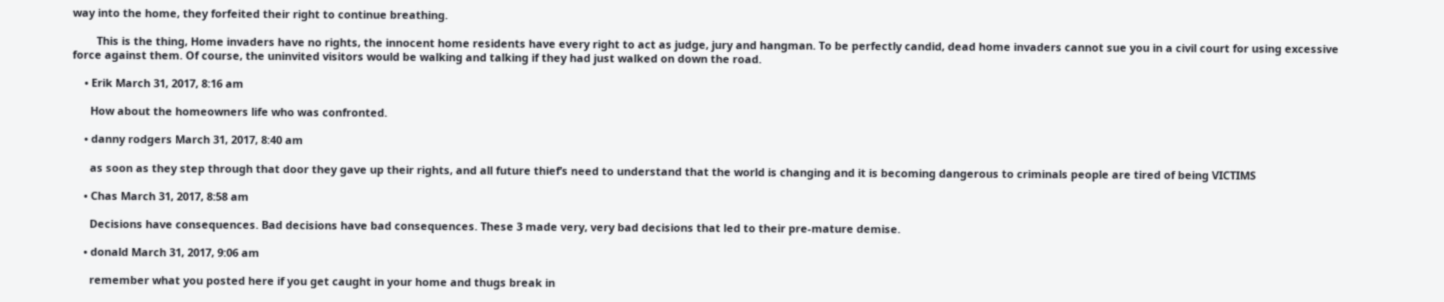way into the home, they forfeited their right to continue breathing.

        This is the thing, Home invaders have no rights, the innocent home residents have every right to act as judge, jury and hangman. To be perfectly candid, dead home invaders cannot sue you in a civil court for using excessive force against them. Of course, the uninvited visitors would be walking and talking if they had just walked on down the road.

    • Erik March 31, 2017, 8:16 am

      How about the homeowners life who was confronted.

    • danny rodgers March 31, 2017, 8:40 am

      as soon as they step through that door they gave up their rights, and all future thief’s need to understand that the world is changing and it is becoming dangerous to criminals people are tired of being VICTIMS

    • Chas March 31, 2017, 8:58 am

      Decisions have consequences. Bad decisions have bad consequences. These 3 made very, very bad decisions that led to their pre-mature demise.

    • donald March 31, 2017, 9:06 am

      remember what you posted here if you get caught in your home and thugs break in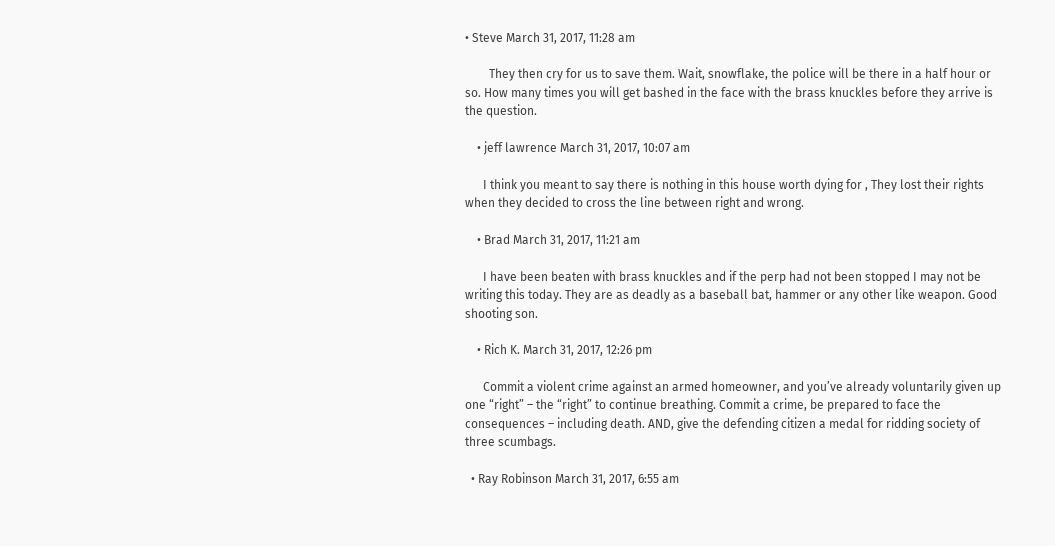• Steve March 31, 2017, 11:28 am

        They then cry for us to save them. Wait, snowflake, the police will be there in a half hour or so. How many times you will get bashed in the face with the brass knuckles before they arrive is the question.

    • jeff lawrence March 31, 2017, 10:07 am

      I think you meant to say there is nothing in this house worth dying for , They lost their rights when they decided to cross the line between right and wrong.

    • Brad March 31, 2017, 11:21 am

      I have been beaten with brass knuckles and if the perp had not been stopped I may not be writing this today. They are as deadly as a baseball bat, hammer or any other like weapon. Good shooting son.

    • Rich K. March 31, 2017, 12:26 pm

      Commit a violent crime against an armed homeowner, and you’ve already voluntarily given up one “right” – the “right” to continue breathing. Commit a crime, be prepared to face the consequences – including death. AND, give the defending citizen a medal for ridding society of three scumbags.

  • Ray Robinson March 31, 2017, 6:55 am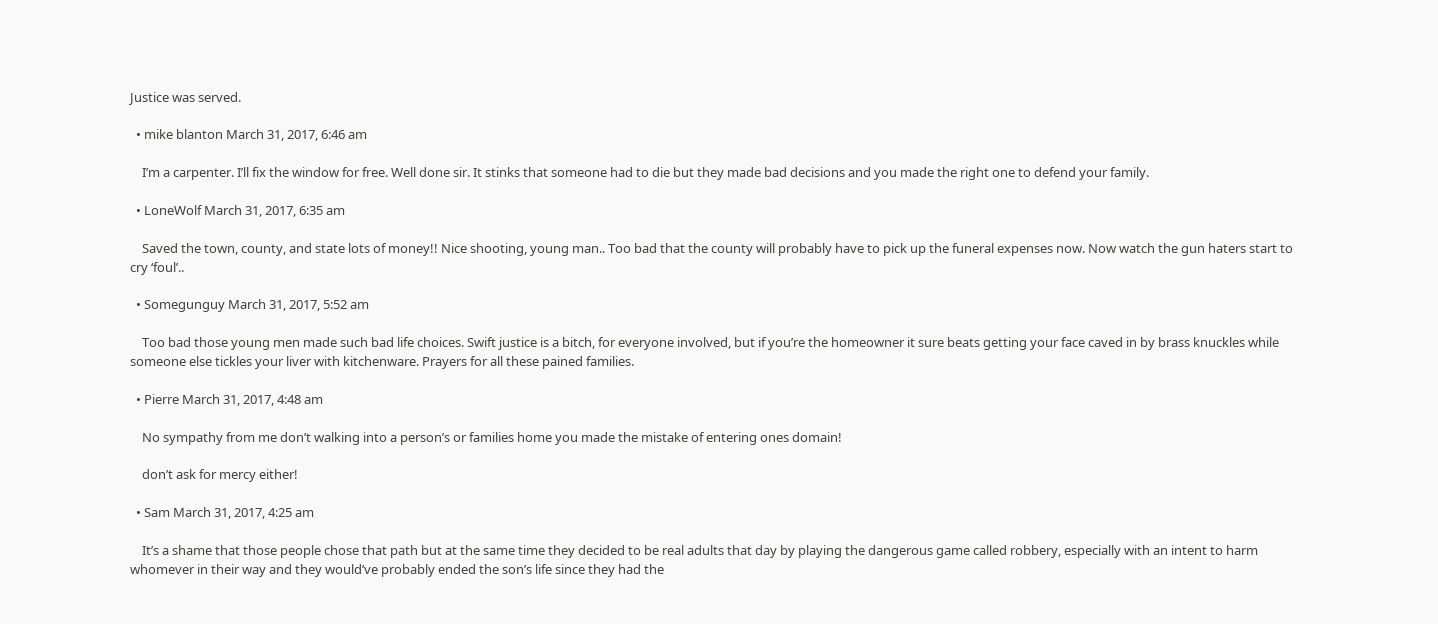Justice was served.

  • mike blanton March 31, 2017, 6:46 am

    I’m a carpenter. I’ll fix the window for free. Well done sir. It stinks that someone had to die but they made bad decisions and you made the right one to defend your family.

  • LoneWolf March 31, 2017, 6:35 am

    Saved the town, county, and state lots of money!! Nice shooting, young man.. Too bad that the county will probably have to pick up the funeral expenses now. Now watch the gun haters start to cry ‘foul’..

  • Somegunguy March 31, 2017, 5:52 am

    Too bad those young men made such bad life choices. Swift justice is a bitch, for everyone involved, but if you’re the homeowner it sure beats getting your face caved in by brass knuckles while someone else tickles your liver with kitchenware. Prayers for all these pained families.

  • Pierre March 31, 2017, 4:48 am

    No sympathy from me don’t walking into a person’s or families home you made the mistake of entering ones domain!

    don’t ask for mercy either!

  • Sam March 31, 2017, 4:25 am

    It’s a shame that those people chose that path but at the same time they decided to be real adults that day by playing the dangerous game called robbery, especially with an intent to harm whomever in their way and they would’ve probably ended the son’s life since they had the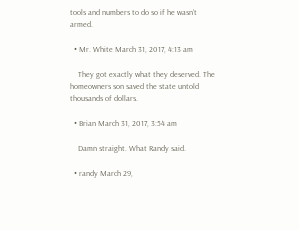tools and numbers to do so if he wasn’t armed.

  • Mr. White March 31, 2017, 4:13 am

    They got exactly what they deserved. The homeowners son saved the state untold thousands of dollars.

  • Brian March 31, 2017, 3:54 am

    Damn straight. What Randy said.

  • randy March 29,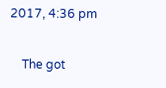2017, 4:36 pm

    The got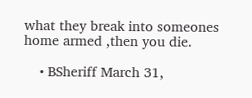what they break into someones home armed ,then you die.

    • BSheriff March 31,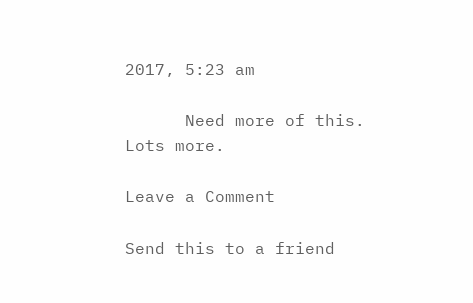2017, 5:23 am

      Need more of this. Lots more.

Leave a Comment

Send this to a friend